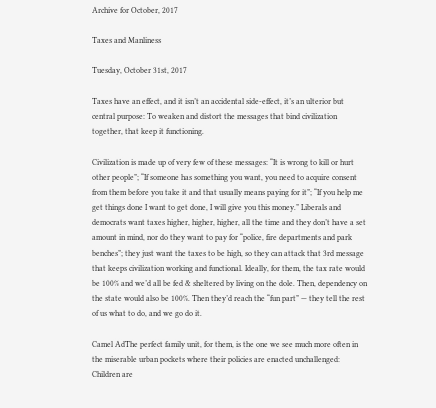Archive for October, 2017

Taxes and Manliness

Tuesday, October 31st, 2017

Taxes have an effect, and it isn’t an accidental side-effect, it’s an ulterior but central purpose: To weaken and distort the messages that bind civilization together, that keep it functioning.

Civilization is made up of very few of these messages: “It is wrong to kill or hurt other people”; “If someone has something you want, you need to acquire consent from them before you take it and that usually means paying for it”; “If you help me get things done I want to get done, I will give you this money.” Liberals and democrats want taxes higher, higher, higher, all the time and they don’t have a set amount in mind, nor do they want to pay for “police, fire departments and park benches”; they just want the taxes to be high, so they can attack that 3rd message that keeps civilization working and functional. Ideally, for them, the tax rate would be 100% and we’d all be fed & sheltered by living on the dole. Then, dependency on the state would also be 100%. Then they’d reach the “fun part” — they tell the rest of us what to do, and we go do it.

Camel AdThe perfect family unit, for them, is the one we see much more often in the miserable urban pockets where their policies are enacted unchallenged: Children are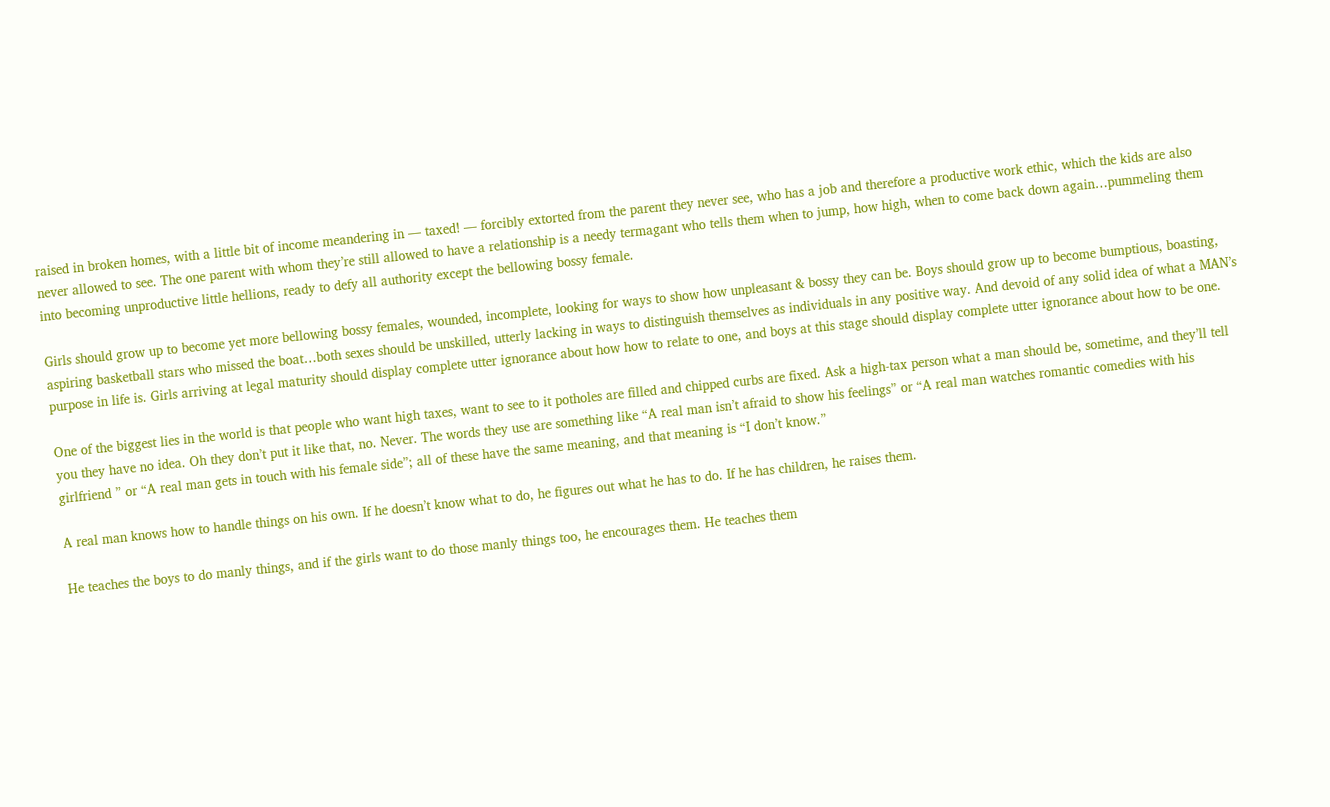raised in broken homes, with a little bit of income meandering in — taxed! — forcibly extorted from the parent they never see, who has a job and therefore a productive work ethic, which the kids are also never allowed to see. The one parent with whom they’re still allowed to have a relationship is a needy termagant who tells them when to jump, how high, when to come back down again…pummeling them into becoming unproductive little hellions, ready to defy all authority except the bellowing bossy female.

Girls should grow up to become yet more bellowing bossy females, wounded, incomplete, looking for ways to show how unpleasant & bossy they can be. Boys should grow up to become bumptious, boasting, aspiring basketball stars who missed the boat…both sexes should be unskilled, utterly lacking in ways to distinguish themselves as individuals in any positive way. And devoid of any solid idea of what a MAN’s purpose in life is. Girls arriving at legal maturity should display complete utter ignorance about how how to relate to one, and boys at this stage should display complete utter ignorance about how to be one.

One of the biggest lies in the world is that people who want high taxes, want to see to it potholes are filled and chipped curbs are fixed. Ask a high-tax person what a man should be, sometime, and they’ll tell you they have no idea. Oh they don’t put it like that, no. Never. The words they use are something like “A real man isn’t afraid to show his feelings” or “A real man watches romantic comedies with his girlfriend ” or “A real man gets in touch with his female side”; all of these have the same meaning, and that meaning is “I don’t know.”

A real man knows how to handle things on his own. If he doesn’t know what to do, he figures out what he has to do. If he has children, he raises them.

He teaches the boys to do manly things, and if the girls want to do those manly things too, he encourages them. He teaches them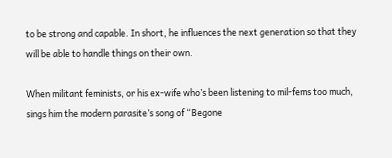to be strong and capable. In short, he influences the next generation so that they will be able to handle things on their own.

When militant feminists, or his ex-wife who’s been listening to mil-fems too much, sings him the modern parasite’s song of “Begone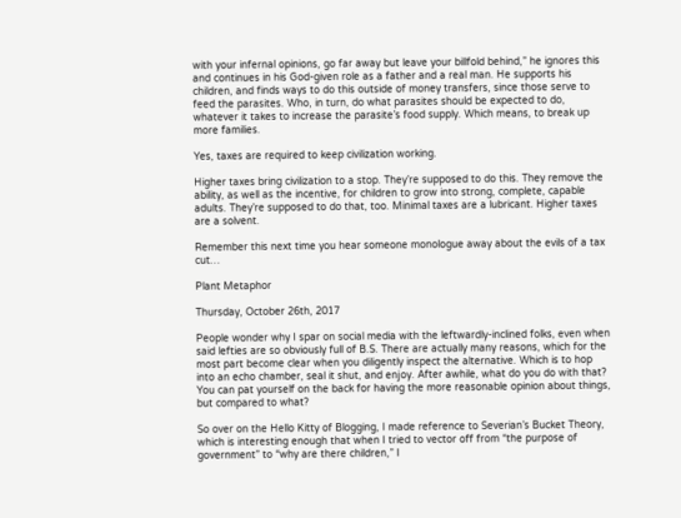with your infernal opinions, go far away but leave your billfold behind,” he ignores this and continues in his God-given role as a father and a real man. He supports his children, and finds ways to do this outside of money transfers, since those serve to feed the parasites. Who, in turn, do what parasites should be expected to do, whatever it takes to increase the parasite’s food supply. Which means, to break up more families.

Yes, taxes are required to keep civilization working.

Higher taxes bring civilization to a stop. They’re supposed to do this. They remove the ability, as well as the incentive, for children to grow into strong, complete, capable adults. They’re supposed to do that, too. Minimal taxes are a lubricant. Higher taxes are a solvent.

Remember this next time you hear someone monologue away about the evils of a tax cut…

Plant Metaphor

Thursday, October 26th, 2017

People wonder why I spar on social media with the leftwardly-inclined folks, even when said lefties are so obviously full of B.S. There are actually many reasons, which for the most part become clear when you diligently inspect the alternative. Which is to hop into an echo chamber, seal it shut, and enjoy. After awhile, what do you do with that? You can pat yourself on the back for having the more reasonable opinion about things, but compared to what?

So over on the Hello Kitty of Blogging, I made reference to Severian’s Bucket Theory, which is interesting enough that when I tried to vector off from “the purpose of government” to “why are there children,” I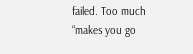failed. Too much “makes you go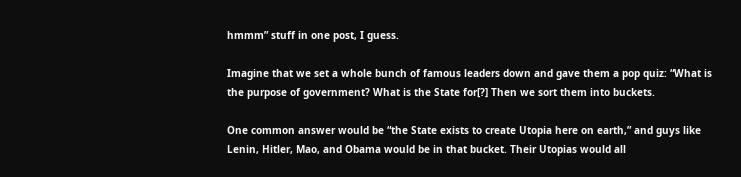hmmm” stuff in one post, I guess.

Imagine that we set a whole bunch of famous leaders down and gave them a pop quiz: “What is the purpose of government? What is the State for[?] Then we sort them into buckets.

One common answer would be “the State exists to create Utopia here on earth,” and guys like Lenin, Hitler, Mao, and Obama would be in that bucket. Their Utopias would all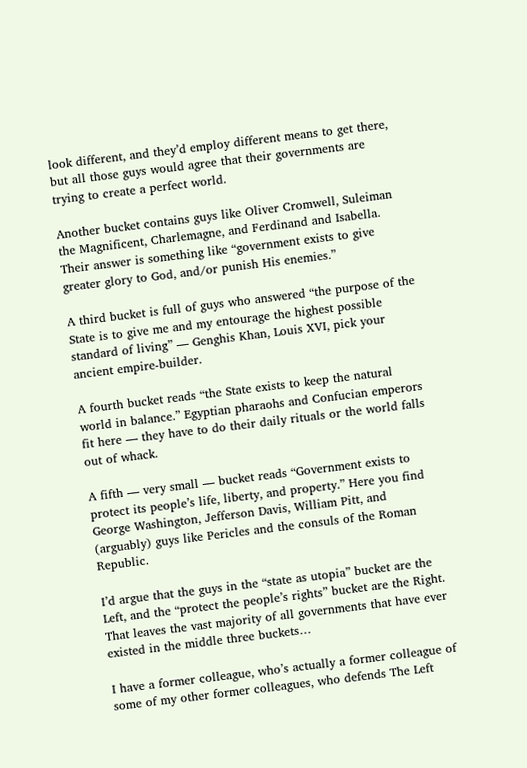look different, and they’d employ different means to get there, but all those guys would agree that their governments are trying to create a perfect world.

Another bucket contains guys like Oliver Cromwell, Suleiman the Magnificent, Charlemagne, and Ferdinand and Isabella. Their answer is something like “government exists to give greater glory to God, and/or punish His enemies.”

A third bucket is full of guys who answered “the purpose of the State is to give me and my entourage the highest possible standard of living” — Genghis Khan, Louis XVI, pick your ancient empire-builder.

A fourth bucket reads “the State exists to keep the natural world in balance.” Egyptian pharaohs and Confucian emperors fit here — they have to do their daily rituals or the world falls out of whack.

A fifth — very small — bucket reads “Government exists to protect its people’s life, liberty, and property.” Here you find George Washington, Jefferson Davis, William Pitt, and (arguably) guys like Pericles and the consuls of the Roman Republic.

I’d argue that the guys in the “state as utopia” bucket are the Left, and the “protect the people’s rights” bucket are the Right. That leaves the vast majority of all governments that have ever existed in the middle three buckets…

I have a former colleague, who’s actually a former colleague of some of my other former colleagues, who defends The Left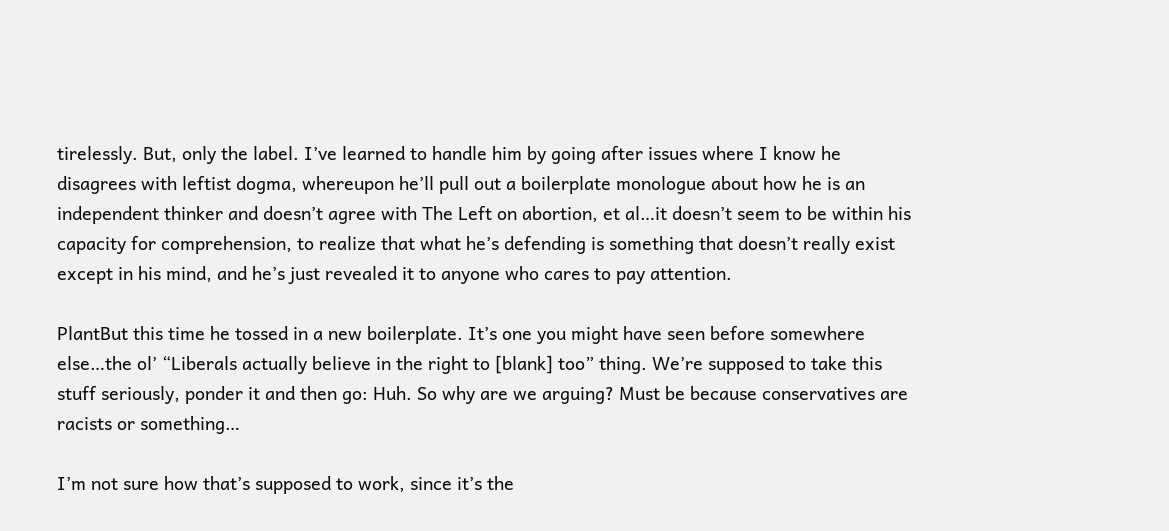tirelessly. But, only the label. I’ve learned to handle him by going after issues where I know he disagrees with leftist dogma, whereupon he’ll pull out a boilerplate monologue about how he is an independent thinker and doesn’t agree with The Left on abortion, et al…it doesn’t seem to be within his capacity for comprehension, to realize that what he’s defending is something that doesn’t really exist except in his mind, and he’s just revealed it to anyone who cares to pay attention.

PlantBut this time he tossed in a new boilerplate. It’s one you might have seen before somewhere else…the ol’ “Liberals actually believe in the right to [blank] too” thing. We’re supposed to take this stuff seriously, ponder it and then go: Huh. So why are we arguing? Must be because conservatives are racists or something…

I’m not sure how that’s supposed to work, since it’s the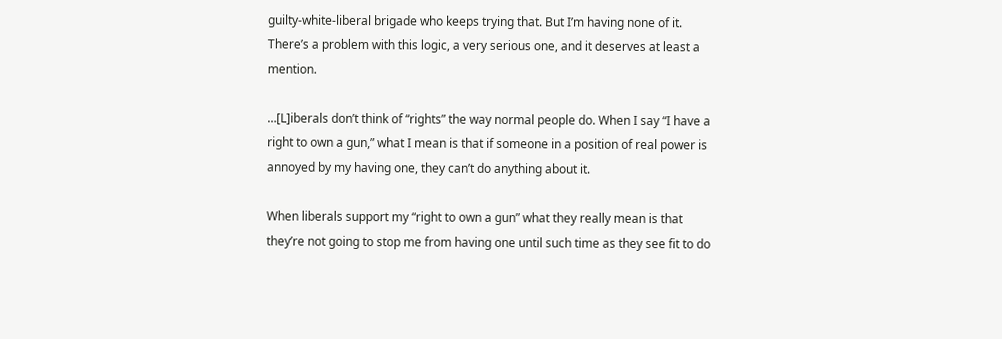guilty-white-liberal brigade who keeps trying that. But I’m having none of it. There’s a problem with this logic, a very serious one, and it deserves at least a mention.

…[L]iberals don’t think of “rights” the way normal people do. When I say “I have a right to own a gun,” what I mean is that if someone in a position of real power is annoyed by my having one, they can’t do anything about it.

When liberals support my “right to own a gun” what they really mean is that they’re not going to stop me from having one until such time as they see fit to do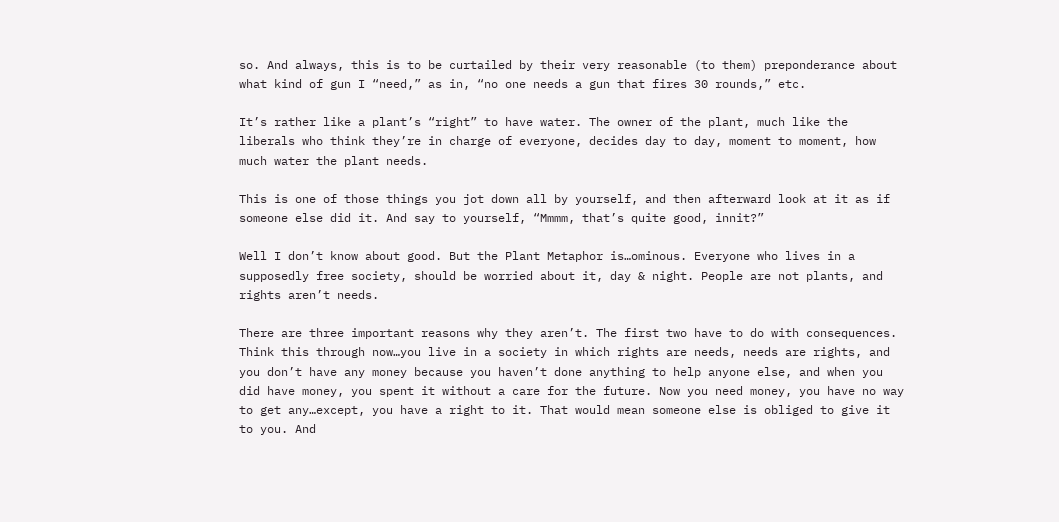so. And always, this is to be curtailed by their very reasonable (to them) preponderance about what kind of gun I “need,” as in, “no one needs a gun that fires 30 rounds,” etc.

It’s rather like a plant’s “right” to have water. The owner of the plant, much like the liberals who think they’re in charge of everyone, decides day to day, moment to moment, how much water the plant needs.

This is one of those things you jot down all by yourself, and then afterward look at it as if someone else did it. And say to yourself, “Mmmm, that’s quite good, innit?”

Well I don’t know about good. But the Plant Metaphor is…ominous. Everyone who lives in a supposedly free society, should be worried about it, day & night. People are not plants, and rights aren’t needs.

There are three important reasons why they aren’t. The first two have to do with consequences. Think this through now…you live in a society in which rights are needs, needs are rights, and you don’t have any money because you haven’t done anything to help anyone else, and when you did have money, you spent it without a care for the future. Now you need money, you have no way to get any…except, you have a right to it. That would mean someone else is obliged to give it to you. And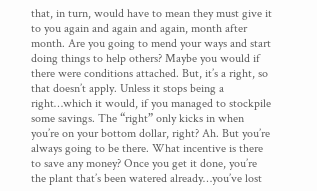that, in turn, would have to mean they must give it to you again and again and again, month after month. Are you going to mend your ways and start doing things to help others? Maybe you would if there were conditions attached. But, it’s a right, so that doesn’t apply. Unless it stops being a right…which it would, if you managed to stockpile some savings. The “right” only kicks in when you’re on your bottom dollar, right? Ah. But you’re always going to be there. What incentive is there to save any money? Once you get it done, you’re the plant that’s been watered already…you’ve lost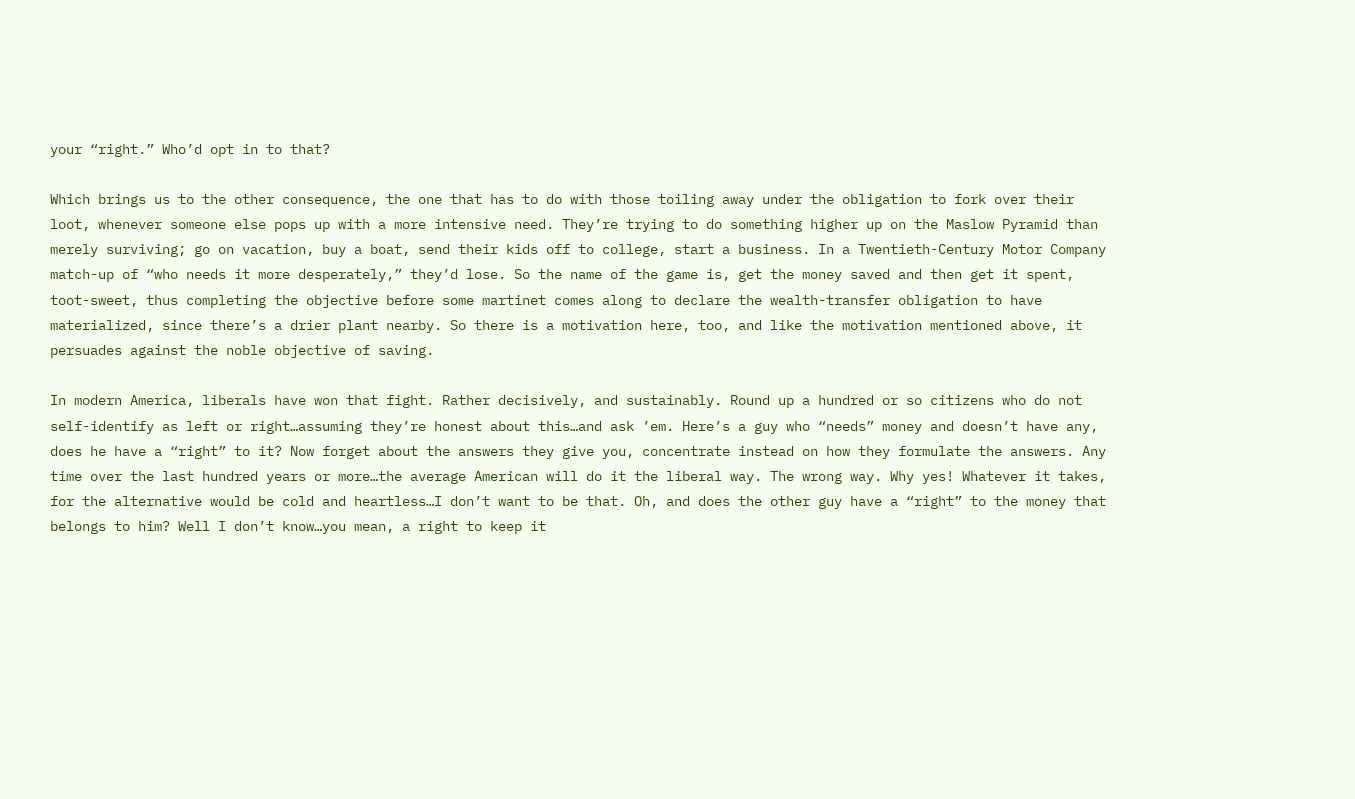your “right.” Who’d opt in to that?

Which brings us to the other consequence, the one that has to do with those toiling away under the obligation to fork over their loot, whenever someone else pops up with a more intensive need. They’re trying to do something higher up on the Maslow Pyramid than merely surviving; go on vacation, buy a boat, send their kids off to college, start a business. In a Twentieth-Century Motor Company match-up of “who needs it more desperately,” they’d lose. So the name of the game is, get the money saved and then get it spent, toot-sweet, thus completing the objective before some martinet comes along to declare the wealth-transfer obligation to have materialized, since there’s a drier plant nearby. So there is a motivation here, too, and like the motivation mentioned above, it persuades against the noble objective of saving.

In modern America, liberals have won that fight. Rather decisively, and sustainably. Round up a hundred or so citizens who do not self-identify as left or right…assuming they’re honest about this…and ask ’em. Here’s a guy who “needs” money and doesn’t have any, does he have a “right” to it? Now forget about the answers they give you, concentrate instead on how they formulate the answers. Any time over the last hundred years or more…the average American will do it the liberal way. The wrong way. Why yes! Whatever it takes, for the alternative would be cold and heartless…I don’t want to be that. Oh, and does the other guy have a “right” to the money that belongs to him? Well I don’t know…you mean, a right to keep it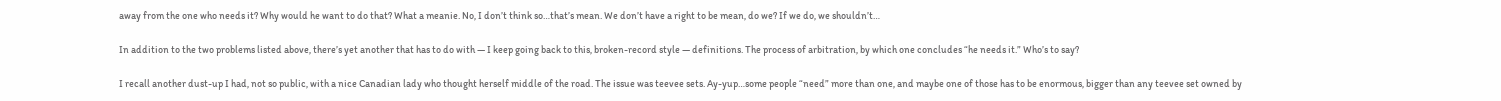away from the one who needs it? Why would he want to do that? What a meanie. No, I don’t think so…that’s mean. We don’t have a right to be mean, do we? If we do, we shouldn’t…

In addition to the two problems listed above, there’s yet another that has to do with — I keep going back to this, broken-record style — definitions. The process of arbitration, by which one concludes “he needs it.” Who’s to say?

I recall another dust-up I had, not so public, with a nice Canadian lady who thought herself middle of the road. The issue was teevee sets. Ay-yup…some people “need” more than one, and maybe one of those has to be enormous, bigger than any teevee set owned by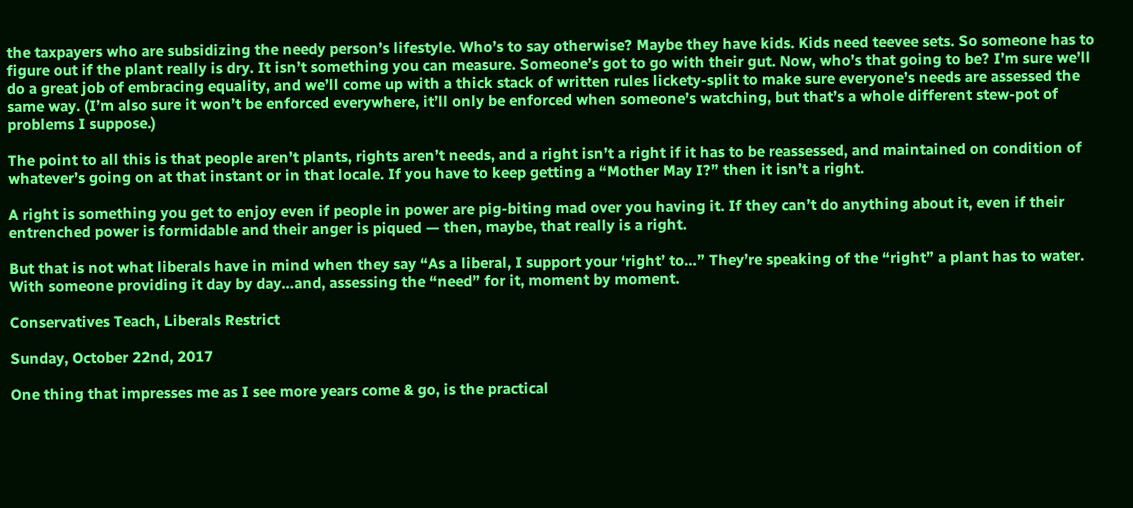the taxpayers who are subsidizing the needy person’s lifestyle. Who’s to say otherwise? Maybe they have kids. Kids need teevee sets. So someone has to figure out if the plant really is dry. It isn’t something you can measure. Someone’s got to go with their gut. Now, who’s that going to be? I’m sure we’ll do a great job of embracing equality, and we’ll come up with a thick stack of written rules lickety-split to make sure everyone’s needs are assessed the same way. (I’m also sure it won’t be enforced everywhere, it’ll only be enforced when someone’s watching, but that’s a whole different stew-pot of problems I suppose.)

The point to all this is that people aren’t plants, rights aren’t needs, and a right isn’t a right if it has to be reassessed, and maintained on condition of whatever’s going on at that instant or in that locale. If you have to keep getting a “Mother May I?” then it isn’t a right.

A right is something you get to enjoy even if people in power are pig-biting mad over you having it. If they can’t do anything about it, even if their entrenched power is formidable and their anger is piqued — then, maybe, that really is a right.

But that is not what liberals have in mind when they say “As a liberal, I support your ‘right’ to…” They’re speaking of the “right” a plant has to water. With someone providing it day by day…and, assessing the “need” for it, moment by moment.

Conservatives Teach, Liberals Restrict

Sunday, October 22nd, 2017

One thing that impresses me as I see more years come & go, is the practical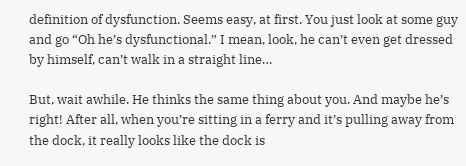definition of dysfunction. Seems easy, at first. You just look at some guy and go “Oh he’s dysfunctional.” I mean, look, he can’t even get dressed by himself, can’t walk in a straight line…

But, wait awhile. He thinks the same thing about you. And maybe he’s right! After all, when you’re sitting in a ferry and it’s pulling away from the dock, it really looks like the dock is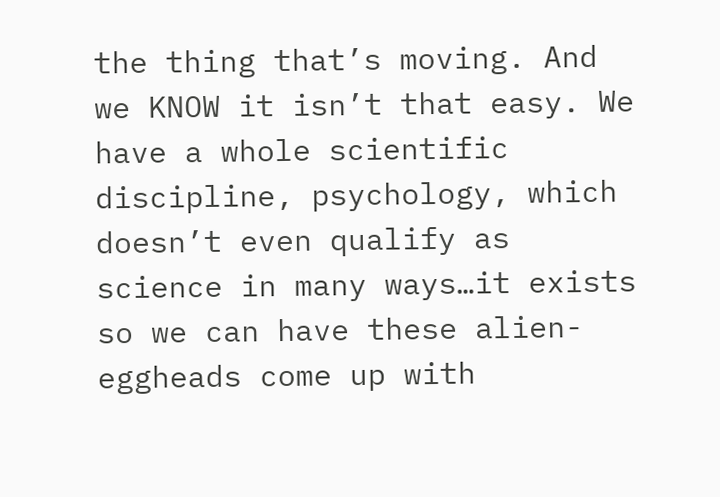the thing that’s moving. And we KNOW it isn’t that easy. We have a whole scientific discipline, psychology, which doesn’t even qualify as science in many ways…it exists so we can have these alien-eggheads come up with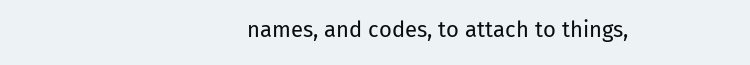names, and codes, to attach to things,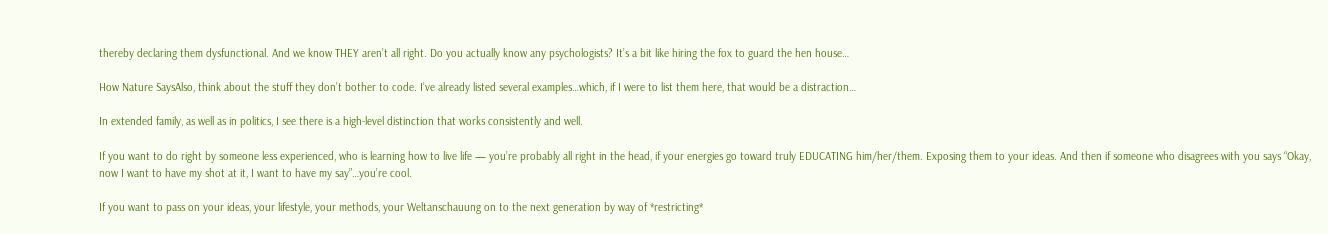thereby declaring them dysfunctional. And we know THEY aren’t all right. Do you actually know any psychologists? It’s a bit like hiring the fox to guard the hen house…

How Nature SaysAlso, think about the stuff they don’t bother to code. I’ve already listed several examples…which, if I were to list them here, that would be a distraction…

In extended family, as well as in politics, I see there is a high-level distinction that works consistently and well.

If you want to do right by someone less experienced, who is learning how to live life — you’re probably all right in the head, if your energies go toward truly EDUCATING him/her/them. Exposing them to your ideas. And then if someone who disagrees with you says “Okay, now I want to have my shot at it, I want to have my say”…you’re cool.

If you want to pass on your ideas, your lifestyle, your methods, your Weltanschauung on to the next generation by way of *restricting*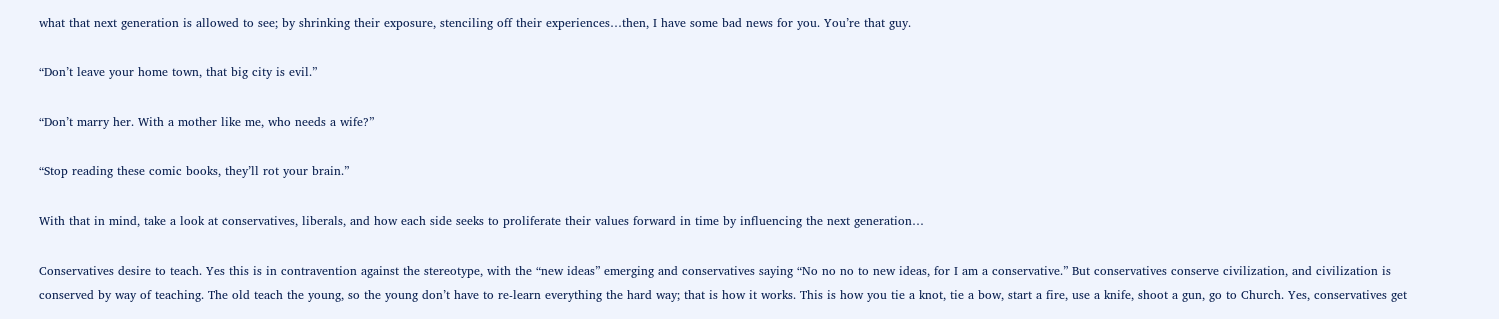what that next generation is allowed to see; by shrinking their exposure, stenciling off their experiences…then, I have some bad news for you. You’re that guy.

“Don’t leave your home town, that big city is evil.”

“Don’t marry her. With a mother like me, who needs a wife?”

“Stop reading these comic books, they’ll rot your brain.”

With that in mind, take a look at conservatives, liberals, and how each side seeks to proliferate their values forward in time by influencing the next generation…

Conservatives desire to teach. Yes this is in contravention against the stereotype, with the “new ideas” emerging and conservatives saying “No no no to new ideas, for I am a conservative.” But conservatives conserve civilization, and civilization is conserved by way of teaching. The old teach the young, so the young don’t have to re-learn everything the hard way; that is how it works. This is how you tie a knot, tie a bow, start a fire, use a knife, shoot a gun, go to Church. Yes, conservatives get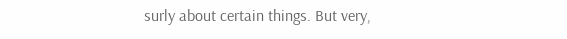surly about certain things. But very,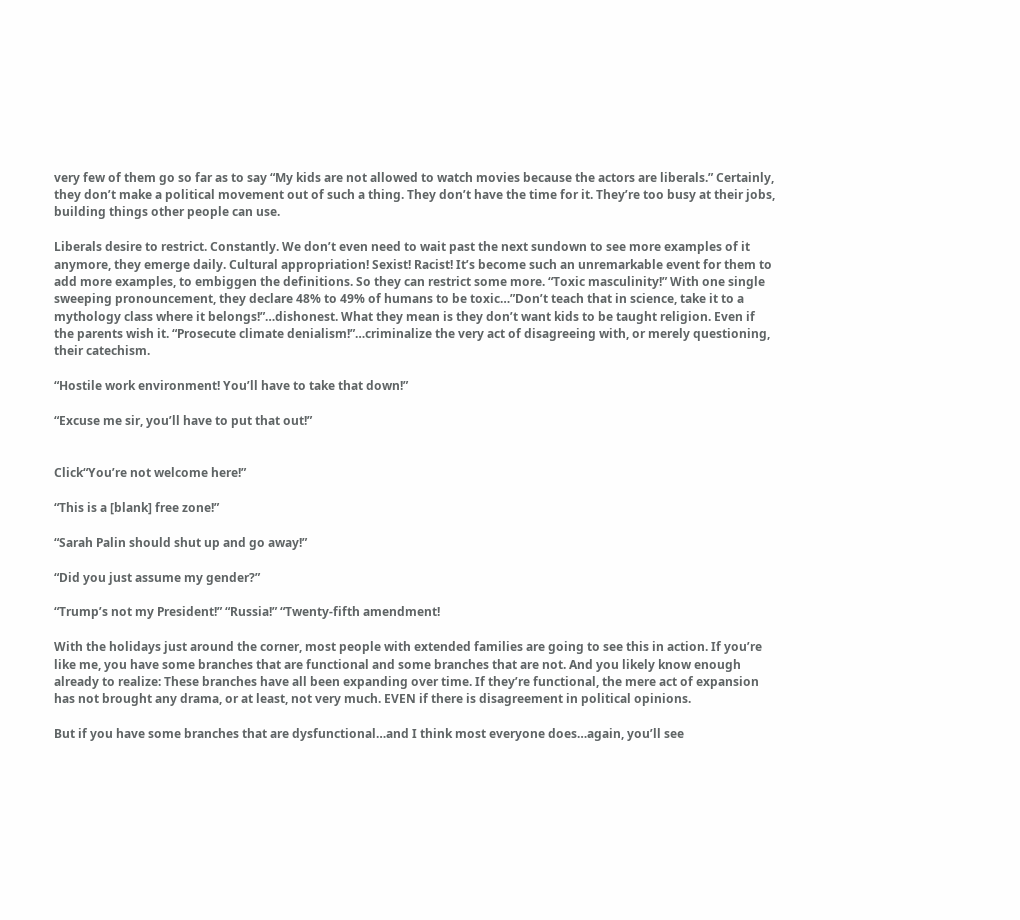very few of them go so far as to say “My kids are not allowed to watch movies because the actors are liberals.” Certainly, they don’t make a political movement out of such a thing. They don’t have the time for it. They’re too busy at their jobs, building things other people can use.

Liberals desire to restrict. Constantly. We don’t even need to wait past the next sundown to see more examples of it anymore, they emerge daily. Cultural appropriation! Sexist! Racist! It’s become such an unremarkable event for them to add more examples, to embiggen the definitions. So they can restrict some more. “Toxic masculinity!” With one single sweeping pronouncement, they declare 48% to 49% of humans to be toxic…”Don’t teach that in science, take it to a mythology class where it belongs!”…dishonest. What they mean is they don’t want kids to be taught religion. Even if the parents wish it. “Prosecute climate denialism!”…criminalize the very act of disagreeing with, or merely questioning, their catechism.

“Hostile work environment! You’ll have to take that down!”

“Excuse me sir, you’ll have to put that out!”


Click“You’re not welcome here!”

“This is a [blank] free zone!”

“Sarah Palin should shut up and go away!”

“Did you just assume my gender?”

“Trump’s not my President!” “Russia!” “Twenty-fifth amendment!

With the holidays just around the corner, most people with extended families are going to see this in action. If you’re like me, you have some branches that are functional and some branches that are not. And you likely know enough already to realize: These branches have all been expanding over time. If they’re functional, the mere act of expansion has not brought any drama, or at least, not very much. EVEN if there is disagreement in political opinions.

But if you have some branches that are dysfunctional…and I think most everyone does…again, you’ll see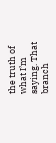the truth of what I’m saying. That branch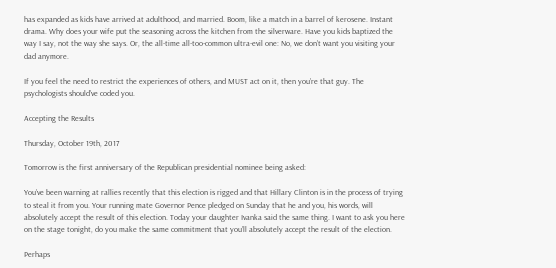has expanded as kids have arrived at adulthood, and married. Boom, like a match in a barrel of kerosene. Instant drama. Why does your wife put the seasoning across the kitchen from the silverware. Have you kids baptized the way I say, not the way she says. Or, the all-time all-too-common ultra-evil one: No, we don’t want you visiting your dad anymore.

If you feel the need to restrict the experiences of others, and MUST act on it, then you’re that guy. The psychologists should’ve coded you.

Accepting the Results

Thursday, October 19th, 2017

Tomorrow is the first anniversary of the Republican presidential nominee being asked:

You’ve been warning at rallies recently that this election is rigged and that Hillary Clinton is in the process of trying to steal it from you. Your running mate Governor Pence pledged on Sunday that he and you, his words, will absolutely accept the result of this election. Today your daughter Ivanka said the same thing. I want to ask you here on the stage tonight, do you make the same commitment that you’ll absolutely accept the result of the election.

Perhaps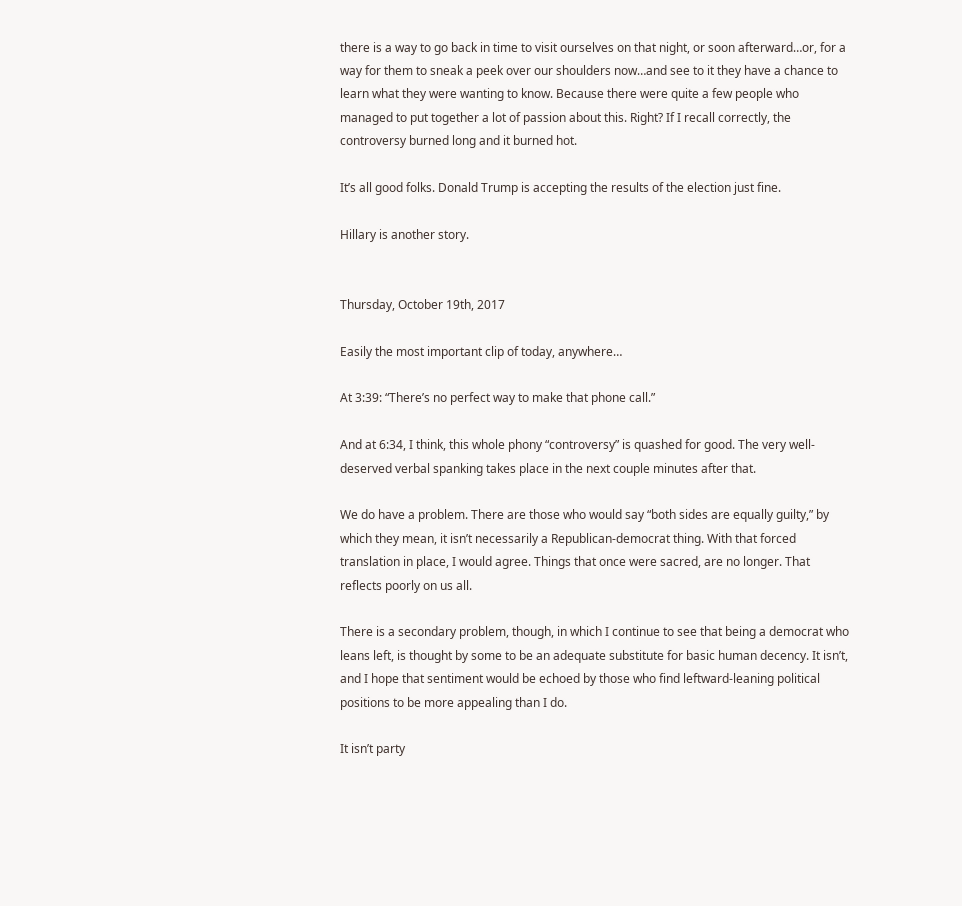there is a way to go back in time to visit ourselves on that night, or soon afterward…or, for a way for them to sneak a peek over our shoulders now…and see to it they have a chance to learn what they were wanting to know. Because there were quite a few people who managed to put together a lot of passion about this. Right? If I recall correctly, the controversy burned long and it burned hot.

It’s all good folks. Donald Trump is accepting the results of the election just fine.

Hillary is another story.


Thursday, October 19th, 2017

Easily the most important clip of today, anywhere…

At 3:39: “There’s no perfect way to make that phone call.”

And at 6:34, I think, this whole phony “controversy” is quashed for good. The very well-deserved verbal spanking takes place in the next couple minutes after that.

We do have a problem. There are those who would say “both sides are equally guilty,” by which they mean, it isn’t necessarily a Republican-democrat thing. With that forced translation in place, I would agree. Things that once were sacred, are no longer. That reflects poorly on us all.

There is a secondary problem, though, in which I continue to see that being a democrat who leans left, is thought by some to be an adequate substitute for basic human decency. It isn’t, and I hope that sentiment would be echoed by those who find leftward-leaning political positions to be more appealing than I do.

It isn’t party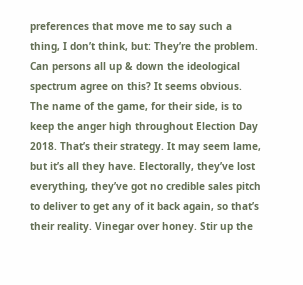preferences that move me to say such a thing, I don’t think, but: They’re the problem. Can persons all up & down the ideological spectrum agree on this? It seems obvious. The name of the game, for their side, is to keep the anger high throughout Election Day 2018. That’s their strategy. It may seem lame, but it’s all they have. Electorally, they’ve lost everything, they’ve got no credible sales pitch to deliver to get any of it back again, so that’s their reality. Vinegar over honey. Stir up the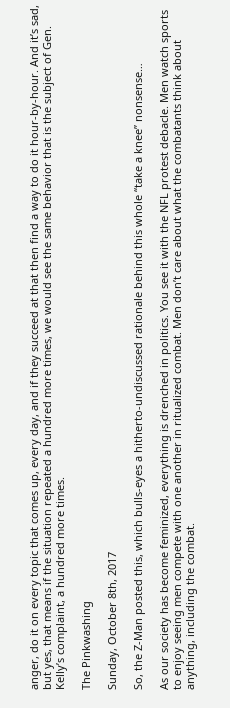anger, do it on every topic that comes up, every day, and if they succeed at that then find a way to do it hour-by-hour. And it’s sad, but yes, that means if the situation repeated a hundred more times, we would see the same behavior that is the subject of Gen. Kelly’s complaint, a hundred more times.

The Pinkwashing

Sunday, October 8th, 2017

So, the Z-Man posted this, which bulls-eyes a hitherto-undiscussed rationale behind this whole “take a knee” nonsense…

As our society has become feminized, everything is drenched in politics. You see it with the NFL protest debacle. Men watch sports to enjoy seeing men compete with one another in ritualized combat. Men don’t care about what the combatants think about anything, including the combat.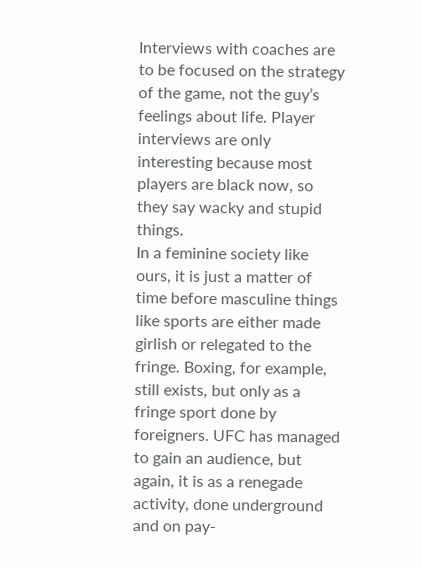Interviews with coaches are to be focused on the strategy of the game, not the guy’s feelings about life. Player interviews are only interesting because most players are black now, so they say wacky and stupid things.
In a feminine society like ours, it is just a matter of time before masculine things like sports are either made girlish or relegated to the fringe. Boxing, for example, still exists, but only as a fringe sport done by foreigners. UFC has managed to gain an audience, but again, it is as a renegade activity, done underground and on pay-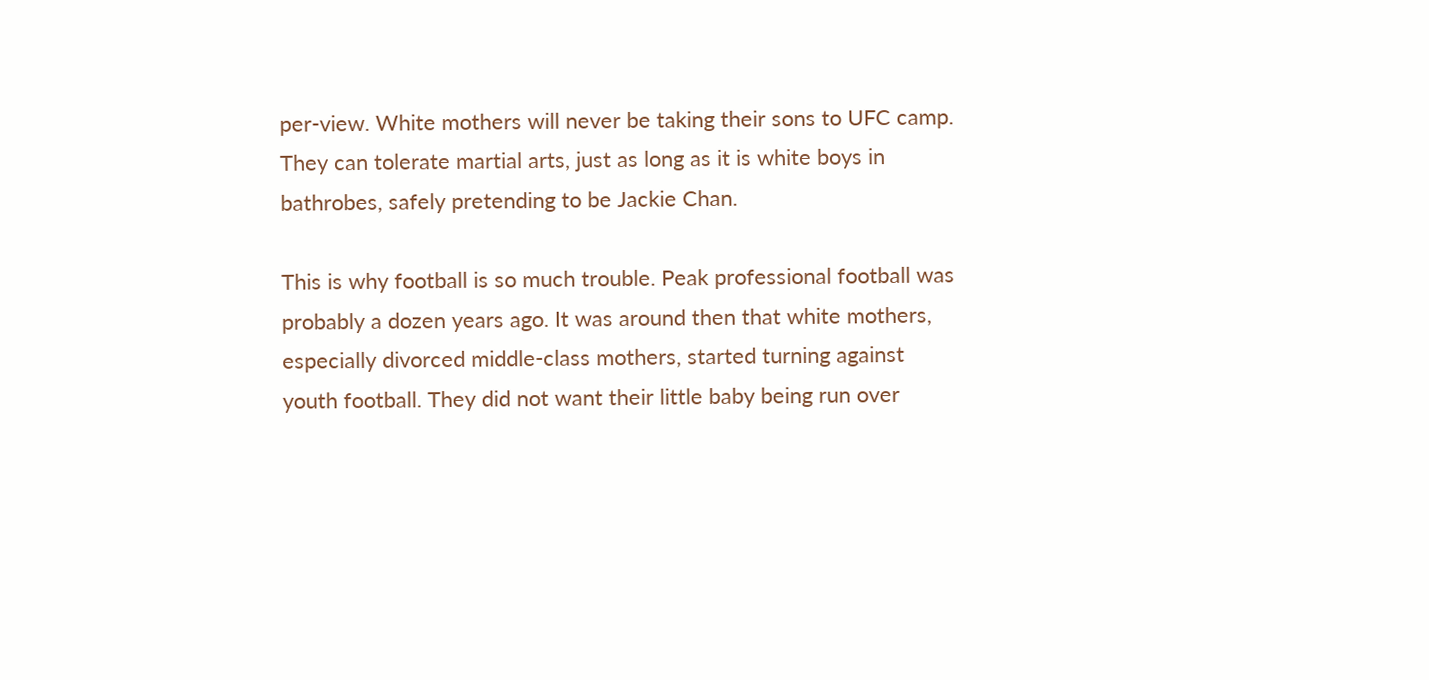per-view. White mothers will never be taking their sons to UFC camp. They can tolerate martial arts, just as long as it is white boys in bathrobes, safely pretending to be Jackie Chan.

This is why football is so much trouble. Peak professional football was probably a dozen years ago. It was around then that white mothers, especially divorced middle-class mothers, started turning against youth football. They did not want their little baby being run over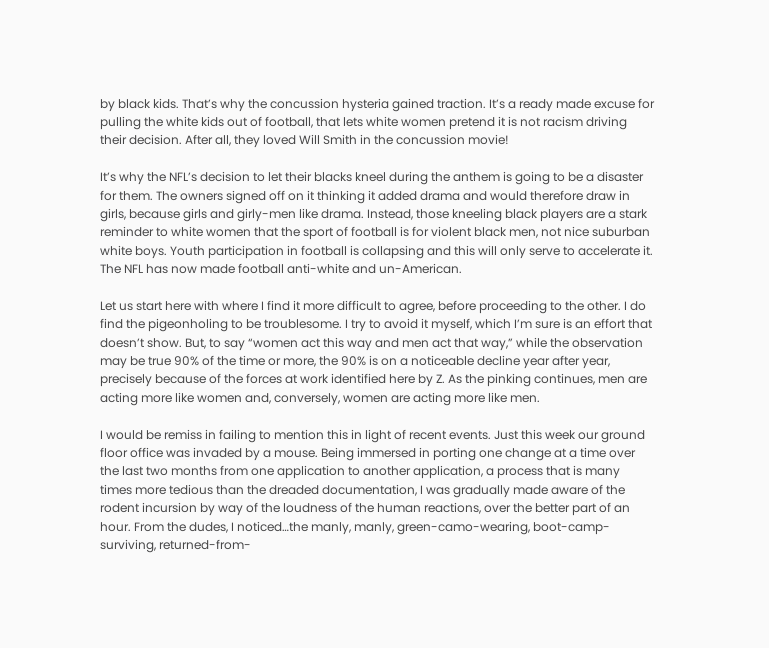by black kids. That’s why the concussion hysteria gained traction. It’s a ready made excuse for pulling the white kids out of football, that lets white women pretend it is not racism driving their decision. After all, they loved Will Smith in the concussion movie!

It’s why the NFL’s decision to let their blacks kneel during the anthem is going to be a disaster for them. The owners signed off on it thinking it added drama and would therefore draw in girls, because girls and girly-men like drama. Instead, those kneeling black players are a stark reminder to white women that the sport of football is for violent black men, not nice suburban white boys. Youth participation in football is collapsing and this will only serve to accelerate it. The NFL has now made football anti-white and un-American.

Let us start here with where I find it more difficult to agree, before proceeding to the other. I do find the pigeonholing to be troublesome. I try to avoid it myself, which I’m sure is an effort that doesn’t show. But, to say “women act this way and men act that way,” while the observation may be true 90% of the time or more, the 90% is on a noticeable decline year after year, precisely because of the forces at work identified here by Z. As the pinking continues, men are acting more like women and, conversely, women are acting more like men.

I would be remiss in failing to mention this in light of recent events. Just this week our ground floor office was invaded by a mouse. Being immersed in porting one change at a time over the last two months from one application to another application, a process that is many times more tedious than the dreaded documentation, I was gradually made aware of the rodent incursion by way of the loudness of the human reactions, over the better part of an hour. From the dudes, I noticed…the manly, manly, green-camo-wearing, boot-camp-surviving, returned-from-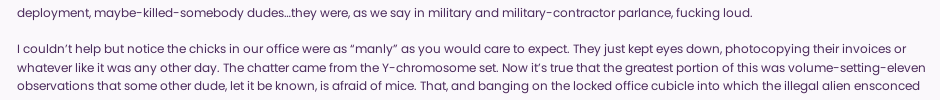deployment, maybe-killed-somebody dudes…they were, as we say in military and military-contractor parlance, fucking loud.

I couldn’t help but notice the chicks in our office were as “manly” as you would care to expect. They just kept eyes down, photocopying their invoices or whatever like it was any other day. The chatter came from the Y-chromosome set. Now it’s true that the greatest portion of this was volume-setting-eleven observations that some other dude, let it be known, is afraid of mice. That, and banging on the locked office cubicle into which the illegal alien ensconced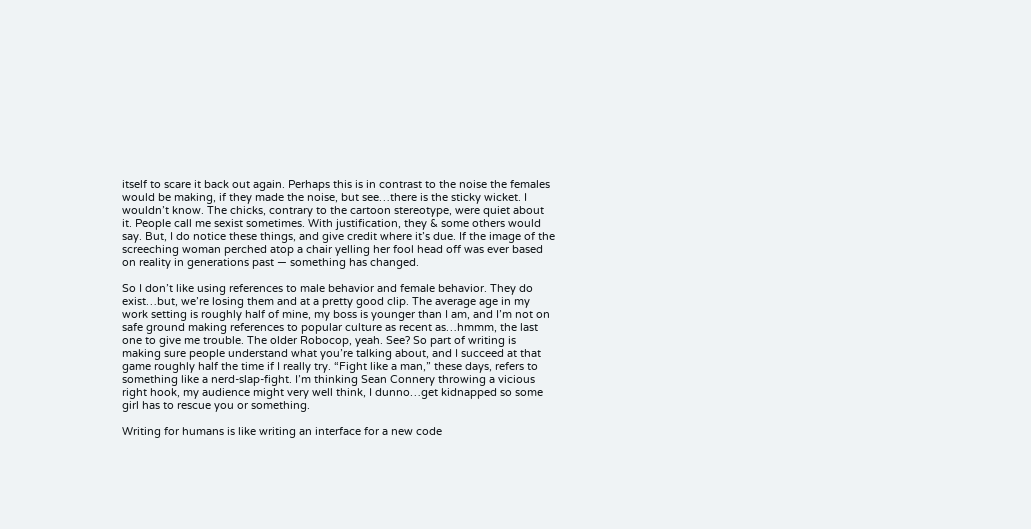itself to scare it back out again. Perhaps this is in contrast to the noise the females would be making, if they made the noise, but see…there is the sticky wicket. I wouldn’t know. The chicks, contrary to the cartoon stereotype, were quiet about it. People call me sexist sometimes. With justification, they & some others would say. But, I do notice these things, and give credit where it’s due. If the image of the screeching woman perched atop a chair yelling her fool head off was ever based on reality in generations past — something has changed.

So I don’t like using references to male behavior and female behavior. They do exist…but, we’re losing them and at a pretty good clip. The average age in my work setting is roughly half of mine, my boss is younger than I am, and I’m not on safe ground making references to popular culture as recent as…hmmm, the last one to give me trouble. The older Robocop, yeah. See? So part of writing is making sure people understand what you’re talking about, and I succeed at that game roughly half the time if I really try. “Fight like a man,” these days, refers to something like a nerd-slap-fight. I’m thinking Sean Connery throwing a vicious right hook, my audience might very well think, I dunno…get kidnapped so some girl has to rescue you or something.

Writing for humans is like writing an interface for a new code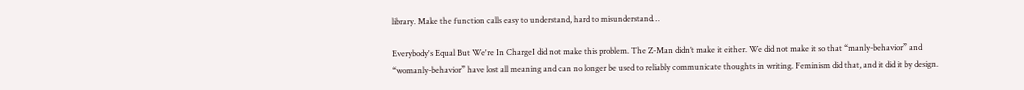library. Make the function calls easy to understand, hard to misunderstand…

Everybody's Equal But We're In ChargeI did not make this problem. The Z-Man didn’t make it either. We did not make it so that “manly-behavior” and “womanly-behavior” have lost all meaning and can no longer be used to reliably communicate thoughts in writing. Feminism did that, and it did it by design.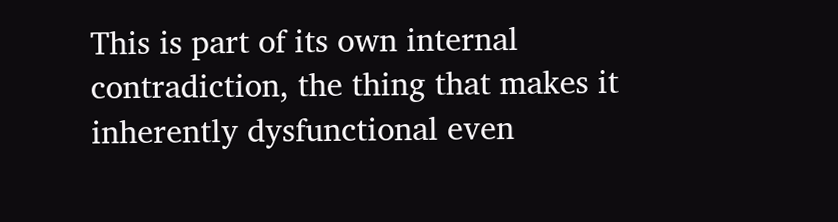This is part of its own internal contradiction, the thing that makes it inherently dysfunctional even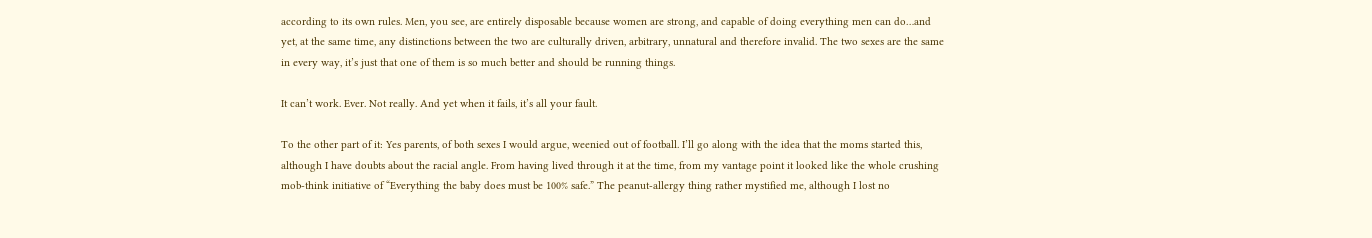according to its own rules. Men, you see, are entirely disposable because women are strong, and capable of doing everything men can do…and yet, at the same time, any distinctions between the two are culturally driven, arbitrary, unnatural and therefore invalid. The two sexes are the same in every way, it’s just that one of them is so much better and should be running things.

It can’t work. Ever. Not really. And yet when it fails, it’s all your fault.

To the other part of it: Yes parents, of both sexes I would argue, weenied out of football. I’ll go along with the idea that the moms started this, although I have doubts about the racial angle. From having lived through it at the time, from my vantage point it looked like the whole crushing mob-think initiative of “Everything the baby does must be 100% safe.” The peanut-allergy thing rather mystified me, although I lost no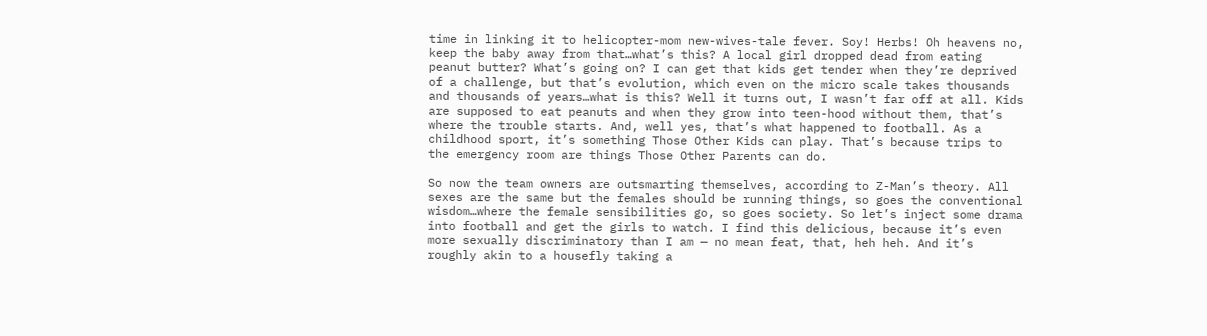time in linking it to helicopter-mom new-wives-tale fever. Soy! Herbs! Oh heavens no, keep the baby away from that…what’s this? A local girl dropped dead from eating peanut butter? What’s going on? I can get that kids get tender when they’re deprived of a challenge, but that’s evolution, which even on the micro scale takes thousands and thousands of years…what is this? Well it turns out, I wasn’t far off at all. Kids are supposed to eat peanuts and when they grow into teen-hood without them, that’s where the trouble starts. And, well yes, that’s what happened to football. As a childhood sport, it’s something Those Other Kids can play. That’s because trips to the emergency room are things Those Other Parents can do.

So now the team owners are outsmarting themselves, according to Z-Man’s theory. All sexes are the same but the females should be running things, so goes the conventional wisdom…where the female sensibilities go, so goes society. So let’s inject some drama into football and get the girls to watch. I find this delicious, because it’s even more sexually discriminatory than I am — no mean feat, that, heh heh. And it’s roughly akin to a housefly taking a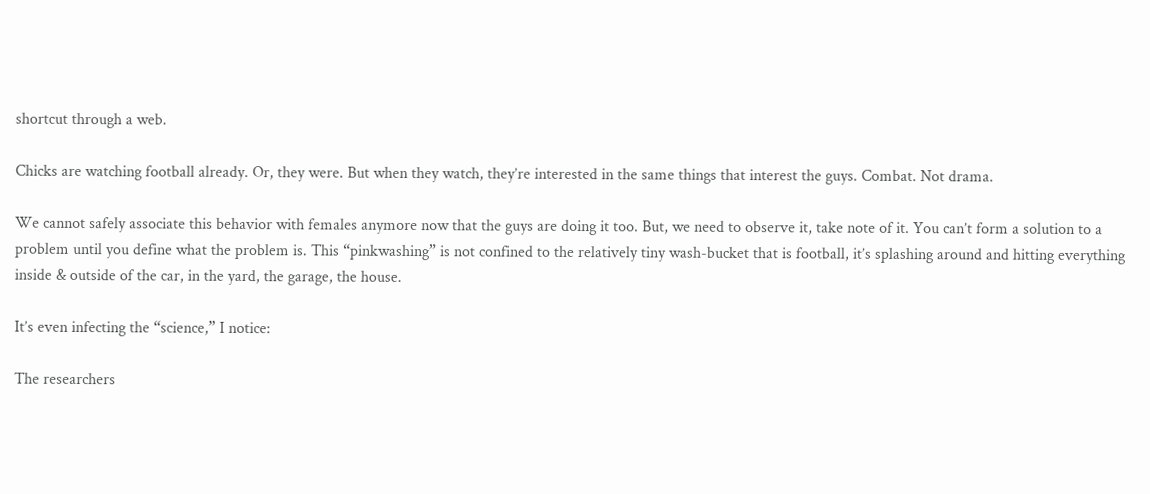shortcut through a web.

Chicks are watching football already. Or, they were. But when they watch, they’re interested in the same things that interest the guys. Combat. Not drama.

We cannot safely associate this behavior with females anymore now that the guys are doing it too. But, we need to observe it, take note of it. You can’t form a solution to a problem until you define what the problem is. This “pinkwashing” is not confined to the relatively tiny wash-bucket that is football, it’s splashing around and hitting everything inside & outside of the car, in the yard, the garage, the house.

It’s even infecting the “science,” I notice:

The researchers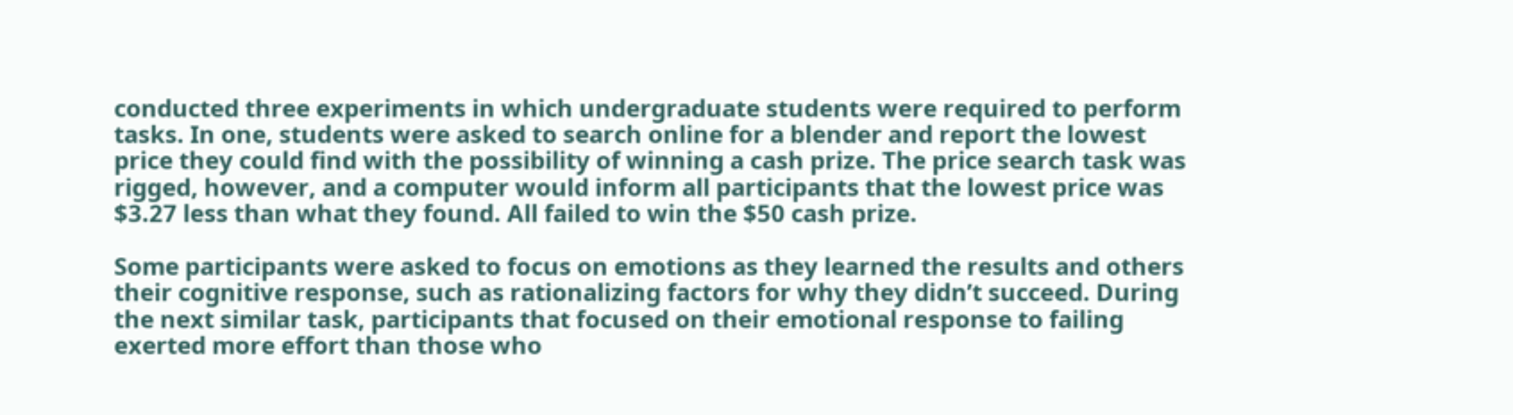conducted three experiments in which undergraduate students were required to perform tasks. In one, students were asked to search online for a blender and report the lowest price they could find with the possibility of winning a cash prize. The price search task was rigged, however, and a computer would inform all participants that the lowest price was $3.27 less than what they found. All failed to win the $50 cash prize.

Some participants were asked to focus on emotions as they learned the results and others their cognitive response, such as rationalizing factors for why they didn’t succeed. During the next similar task, participants that focused on their emotional response to failing exerted more effort than those who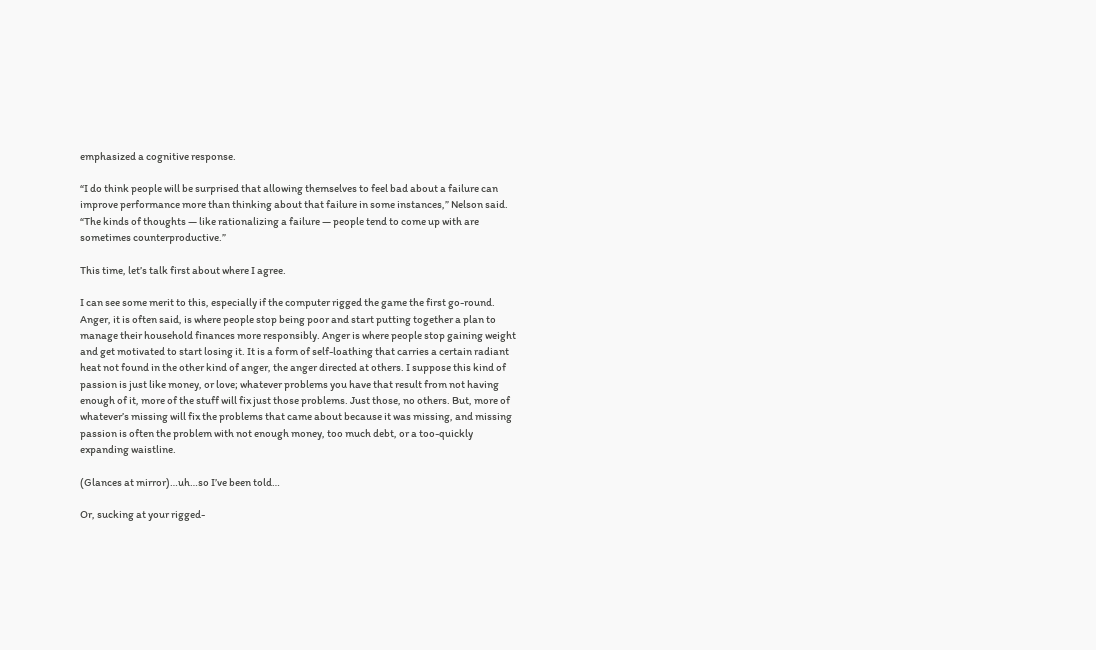emphasized a cognitive response.

“I do think people will be surprised that allowing themselves to feel bad about a failure can improve performance more than thinking about that failure in some instances,” Nelson said. “The kinds of thoughts — like rationalizing a failure — people tend to come up with are sometimes counterproductive.”

This time, let’s talk first about where I agree.

I can see some merit to this, especially if the computer rigged the game the first go-round. Anger, it is often said, is where people stop being poor and start putting together a plan to manage their household finances more responsibly. Anger is where people stop gaining weight and get motivated to start losing it. It is a form of self-loathing that carries a certain radiant heat not found in the other kind of anger, the anger directed at others. I suppose this kind of passion is just like money, or love; whatever problems you have that result from not having enough of it, more of the stuff will fix just those problems. Just those, no others. But, more of whatever’s missing will fix the problems that came about because it was missing, and missing passion is often the problem with not enough money, too much debt, or a too-quickly expanding waistline.

(Glances at mirror)…uh…so I’ve been told…

Or, sucking at your rigged-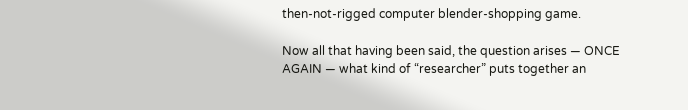then-not-rigged computer blender-shopping game.

Now all that having been said, the question arises — ONCE AGAIN — what kind of “researcher” puts together an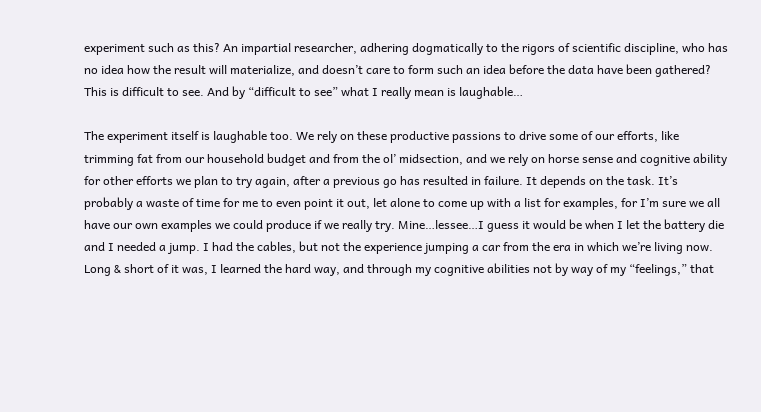experiment such as this? An impartial researcher, adhering dogmatically to the rigors of scientific discipline, who has no idea how the result will materialize, and doesn’t care to form such an idea before the data have been gathered? This is difficult to see. And by “difficult to see” what I really mean is laughable…

The experiment itself is laughable too. We rely on these productive passions to drive some of our efforts, like trimming fat from our household budget and from the ol’ midsection, and we rely on horse sense and cognitive ability for other efforts we plan to try again, after a previous go has resulted in failure. It depends on the task. It’s probably a waste of time for me to even point it out, let alone to come up with a list for examples, for I’m sure we all have our own examples we could produce if we really try. Mine…lessee…I guess it would be when I let the battery die and I needed a jump. I had the cables, but not the experience jumping a car from the era in which we’re living now. Long & short of it was, I learned the hard way, and through my cognitive abilities not by way of my “feelings,” that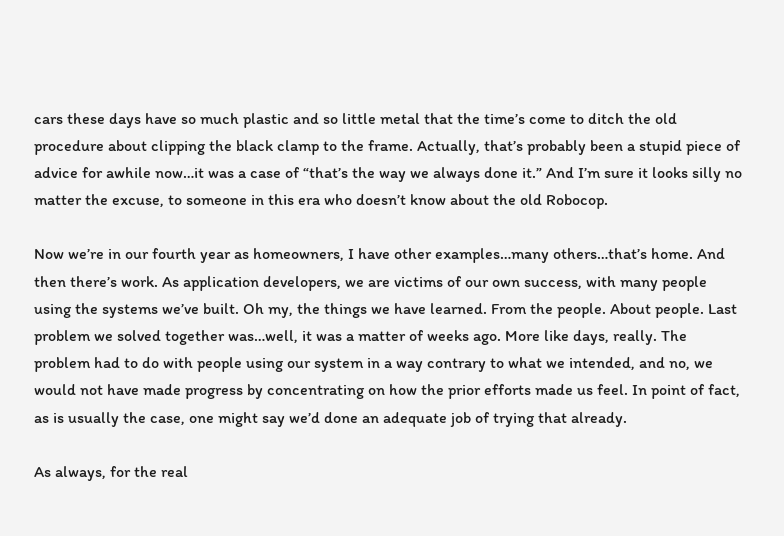cars these days have so much plastic and so little metal that the time’s come to ditch the old procedure about clipping the black clamp to the frame. Actually, that’s probably been a stupid piece of advice for awhile now…it was a case of “that’s the way we always done it.” And I’m sure it looks silly no matter the excuse, to someone in this era who doesn’t know about the old Robocop.

Now we’re in our fourth year as homeowners, I have other examples…many others…that’s home. And then there’s work. As application developers, we are victims of our own success, with many people using the systems we’ve built. Oh my, the things we have learned. From the people. About people. Last problem we solved together was…well, it was a matter of weeks ago. More like days, really. The problem had to do with people using our system in a way contrary to what we intended, and no, we would not have made progress by concentrating on how the prior efforts made us feel. In point of fact, as is usually the case, one might say we’d done an adequate job of trying that already.

As always, for the real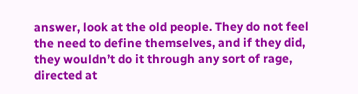answer, look at the old people. They do not feel the need to define themselves, and if they did, they wouldn’t do it through any sort of rage, directed at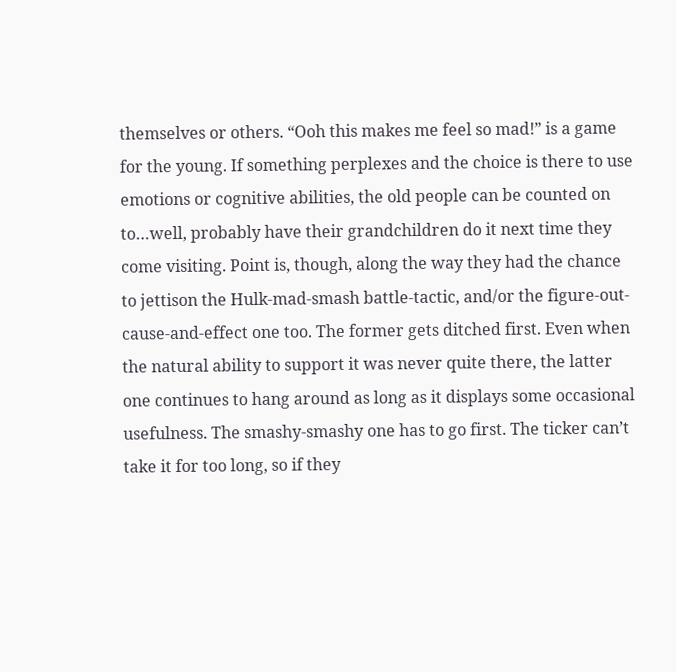themselves or others. “Ooh this makes me feel so mad!” is a game for the young. If something perplexes and the choice is there to use emotions or cognitive abilities, the old people can be counted on to…well, probably have their grandchildren do it next time they come visiting. Point is, though, along the way they had the chance to jettison the Hulk-mad-smash battle-tactic, and/or the figure-out-cause-and-effect one too. The former gets ditched first. Even when the natural ability to support it was never quite there, the latter one continues to hang around as long as it displays some occasional usefulness. The smashy-smashy one has to go first. The ticker can’t take it for too long, so if they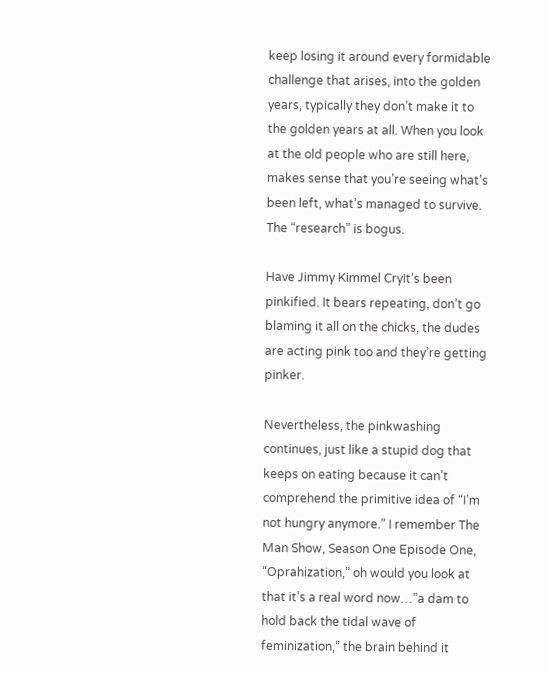keep losing it around every formidable challenge that arises, into the golden years, typically they don’t make it to the golden years at all. When you look at the old people who are still here, makes sense that you’re seeing what’s been left, what’s managed to survive. The “research” is bogus.

Have Jimmy Kimmel CryIt’s been pinkified. It bears repeating, don’t go blaming it all on the chicks, the dudes are acting pink too and they’re getting pinker.

Nevertheless, the pinkwashing continues, just like a stupid dog that keeps on eating because it can’t comprehend the primitive idea of “I’m not hungry anymore.” I remember The Man Show, Season One Episode One, “Oprahization,” oh would you look at that it’s a real word now…”a dam to hold back the tidal wave of feminization,” the brain behind it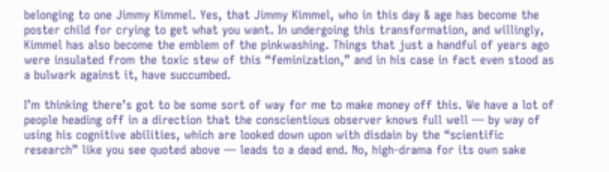belonging to one Jimmy Kimmel. Yes, that Jimmy Kimmel, who in this day & age has become the poster child for crying to get what you want. In undergoing this transformation, and willingly, Kimmel has also become the emblem of the pinkwashing. Things that just a handful of years ago were insulated from the toxic stew of this “feminization,” and in his case in fact even stood as a bulwark against it, have succumbed.

I’m thinking there’s got to be some sort of way for me to make money off this. We have a lot of people heading off in a direction that the conscientious observer knows full well — by way of using his cognitive abilities, which are looked down upon with disdain by the “scientific research” like you see quoted above — leads to a dead end. No, high-drama for its own sake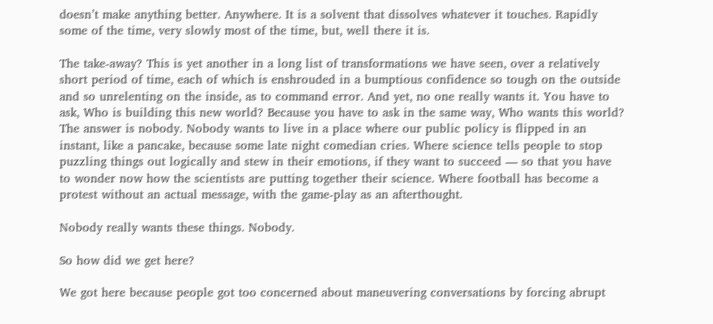doesn’t make anything better. Anywhere. It is a solvent that dissolves whatever it touches. Rapidly some of the time, very slowly most of the time, but, well there it is.

The take-away? This is yet another in a long list of transformations we have seen, over a relatively short period of time, each of which is enshrouded in a bumptious confidence so tough on the outside and so unrelenting on the inside, as to command error. And yet, no one really wants it. You have to ask, Who is building this new world? Because you have to ask in the same way, Who wants this world? The answer is nobody. Nobody wants to live in a place where our public policy is flipped in an instant, like a pancake, because some late night comedian cries. Where science tells people to stop puzzling things out logically and stew in their emotions, if they want to succeed — so that you have to wonder now how the scientists are putting together their science. Where football has become a protest without an actual message, with the game-play as an afterthought.

Nobody really wants these things. Nobody.

So how did we get here?

We got here because people got too concerned about maneuvering conversations by forcing abrupt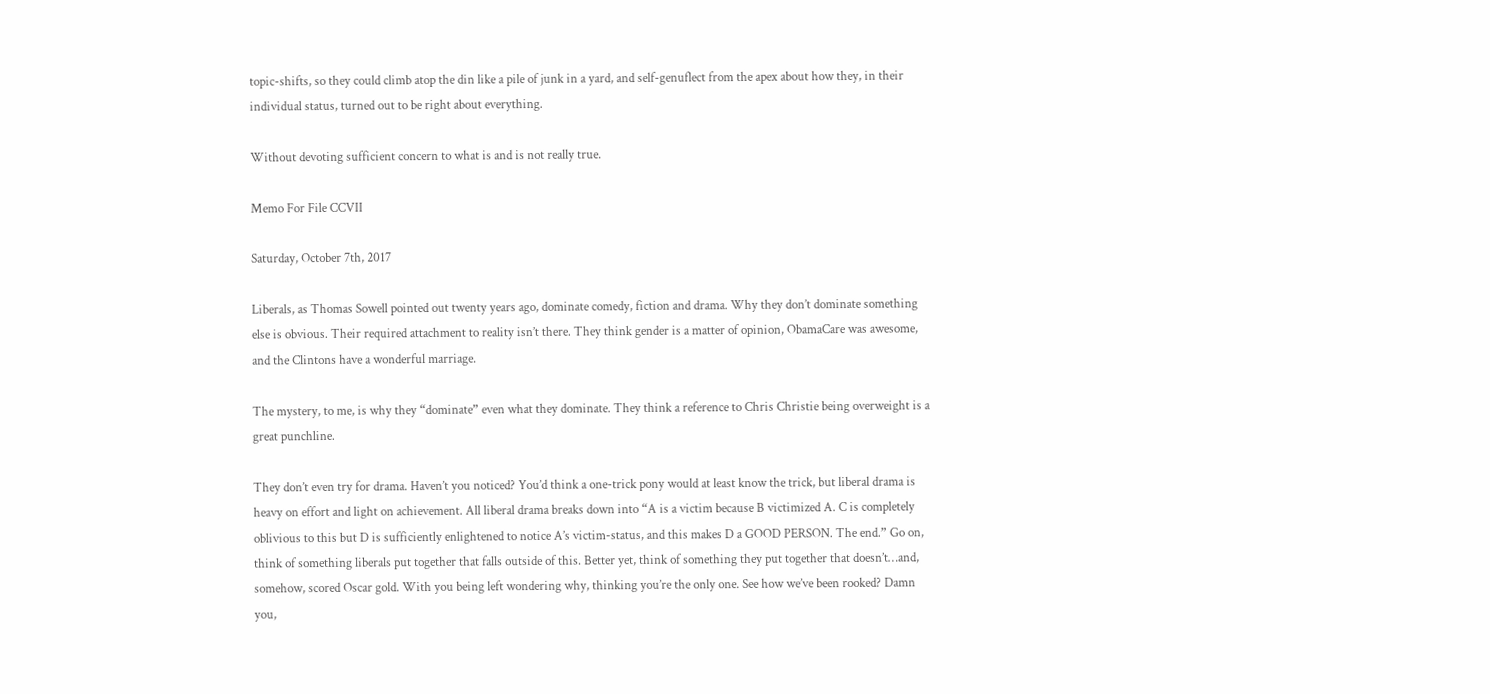topic-shifts, so they could climb atop the din like a pile of junk in a yard, and self-genuflect from the apex about how they, in their individual status, turned out to be right about everything.

Without devoting sufficient concern to what is and is not really true.

Memo For File CCVII

Saturday, October 7th, 2017

Liberals, as Thomas Sowell pointed out twenty years ago, dominate comedy, fiction and drama. Why they don’t dominate something else is obvious. Their required attachment to reality isn’t there. They think gender is a matter of opinion, ObamaCare was awesome, and the Clintons have a wonderful marriage.

The mystery, to me, is why they “dominate” even what they dominate. They think a reference to Chris Christie being overweight is a great punchline.

They don’t even try for drama. Haven’t you noticed? You’d think a one-trick pony would at least know the trick, but liberal drama is heavy on effort and light on achievement. All liberal drama breaks down into “A is a victim because B victimized A. C is completely oblivious to this but D is sufficiently enlightened to notice A’s victim-status, and this makes D a GOOD PERSON. The end.” Go on, think of something liberals put together that falls outside of this. Better yet, think of something they put together that doesn’t…and, somehow, scored Oscar gold. With you being left wondering why, thinking you’re the only one. See how we’ve been rooked? Damn you,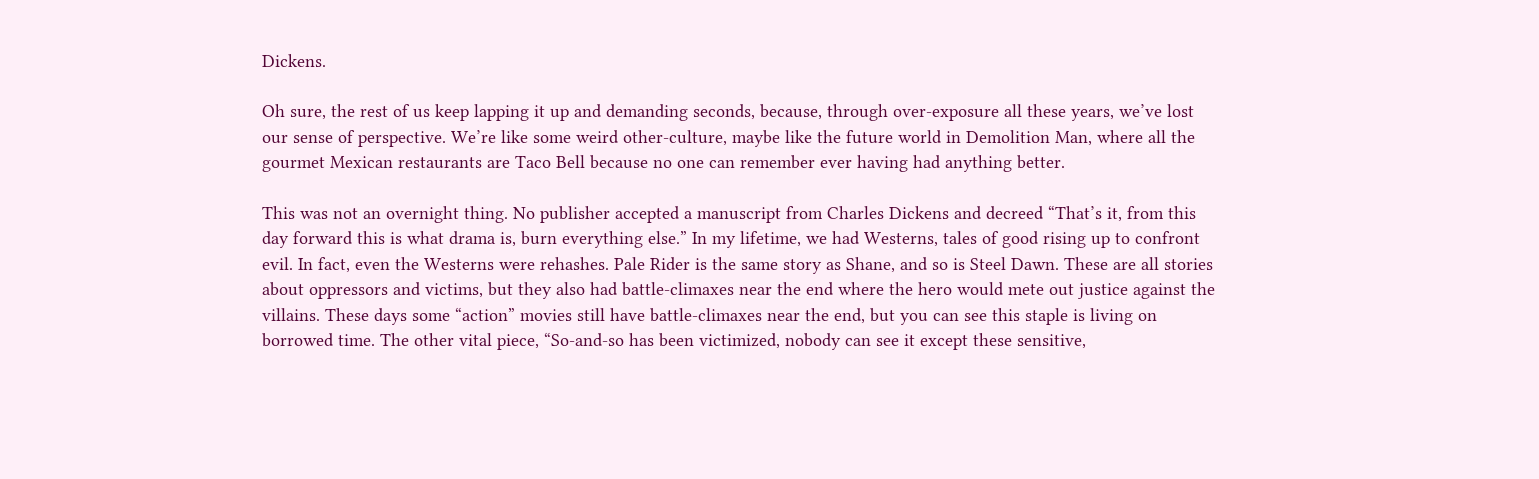Dickens.

Oh sure, the rest of us keep lapping it up and demanding seconds, because, through over-exposure all these years, we’ve lost our sense of perspective. We’re like some weird other-culture, maybe like the future world in Demolition Man, where all the gourmet Mexican restaurants are Taco Bell because no one can remember ever having had anything better.

This was not an overnight thing. No publisher accepted a manuscript from Charles Dickens and decreed “That’s it, from this day forward this is what drama is, burn everything else.” In my lifetime, we had Westerns, tales of good rising up to confront evil. In fact, even the Westerns were rehashes. Pale Rider is the same story as Shane, and so is Steel Dawn. These are all stories about oppressors and victims, but they also had battle-climaxes near the end where the hero would mete out justice against the villains. These days some “action” movies still have battle-climaxes near the end, but you can see this staple is living on borrowed time. The other vital piece, “So-and-so has been victimized, nobody can see it except these sensitive,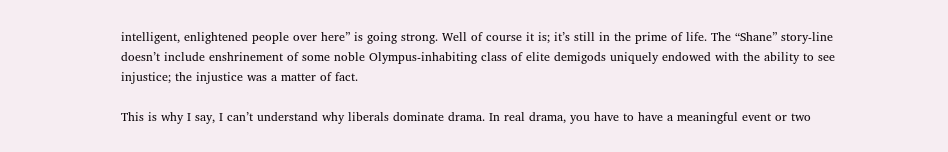intelligent, enlightened people over here” is going strong. Well of course it is; it’s still in the prime of life. The “Shane” story-line doesn’t include enshrinement of some noble Olympus-inhabiting class of elite demigods uniquely endowed with the ability to see injustice; the injustice was a matter of fact.

This is why I say, I can’t understand why liberals dominate drama. In real drama, you have to have a meaningful event or two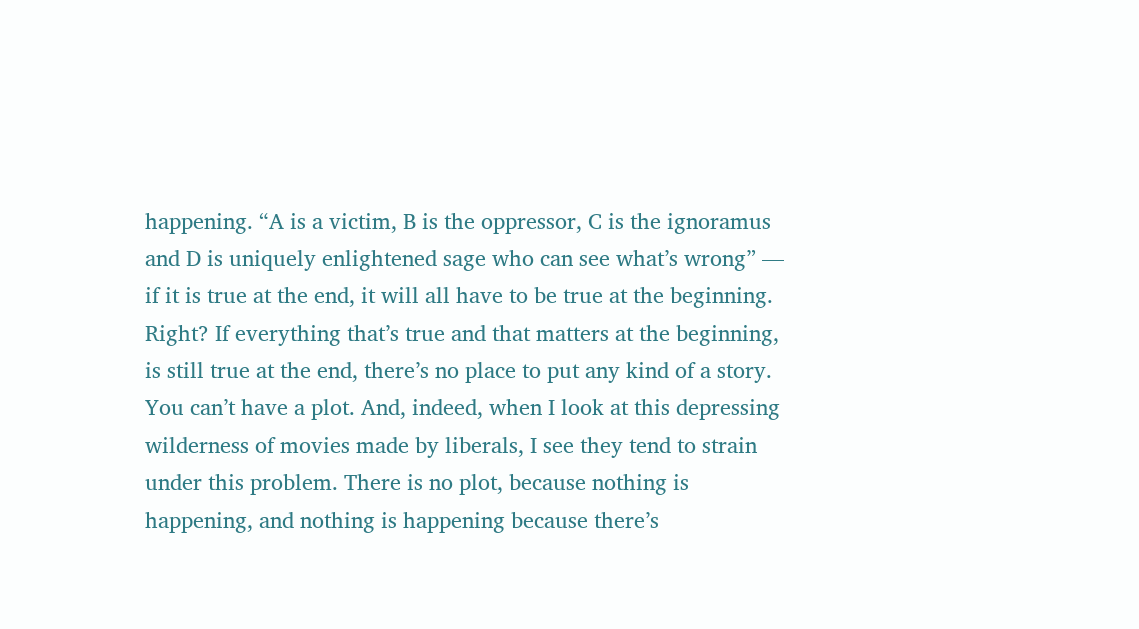happening. “A is a victim, B is the oppressor, C is the ignoramus and D is uniquely enlightened sage who can see what’s wrong” — if it is true at the end, it will all have to be true at the beginning. Right? If everything that’s true and that matters at the beginning, is still true at the end, there’s no place to put any kind of a story. You can’t have a plot. And, indeed, when I look at this depressing wilderness of movies made by liberals, I see they tend to strain under this problem. There is no plot, because nothing is happening, and nothing is happening because there’s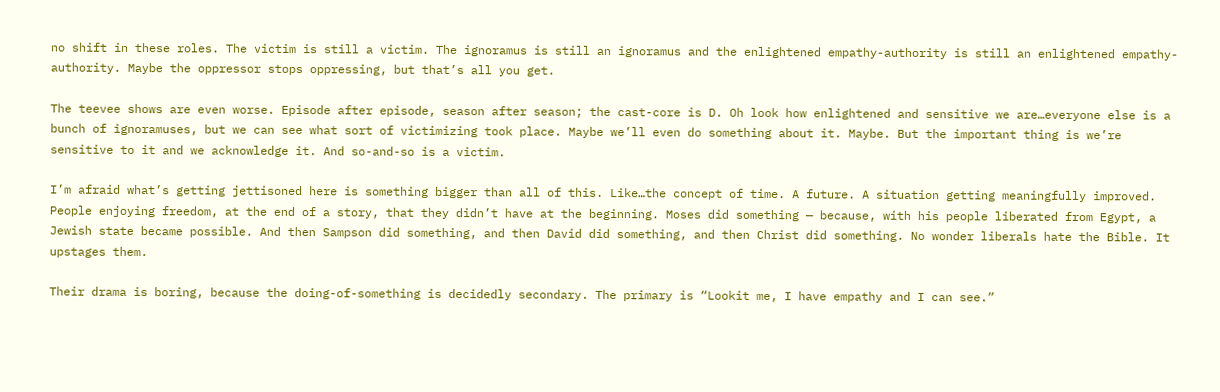no shift in these roles. The victim is still a victim. The ignoramus is still an ignoramus and the enlightened empathy-authority is still an enlightened empathy-authority. Maybe the oppressor stops oppressing, but that’s all you get.

The teevee shows are even worse. Episode after episode, season after season; the cast-core is D. Oh look how enlightened and sensitive we are…everyone else is a bunch of ignoramuses, but we can see what sort of victimizing took place. Maybe we’ll even do something about it. Maybe. But the important thing is we’re sensitive to it and we acknowledge it. And so-and-so is a victim.

I’m afraid what’s getting jettisoned here is something bigger than all of this. Like…the concept of time. A future. A situation getting meaningfully improved. People enjoying freedom, at the end of a story, that they didn’t have at the beginning. Moses did something — because, with his people liberated from Egypt, a Jewish state became possible. And then Sampson did something, and then David did something, and then Christ did something. No wonder liberals hate the Bible. It upstages them.

Their drama is boring, because the doing-of-something is decidedly secondary. The primary is “Lookit me, I have empathy and I can see.”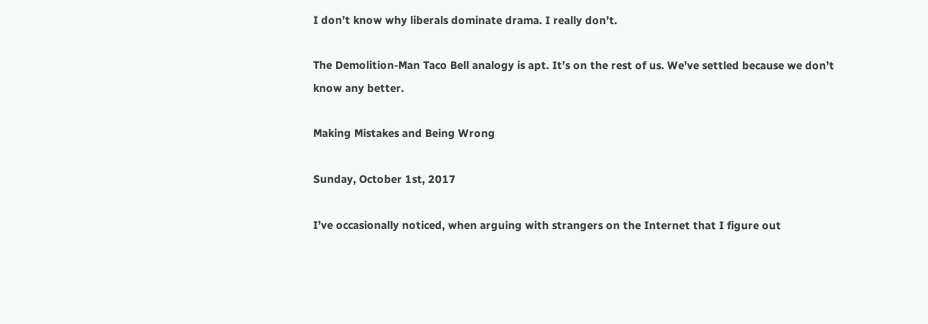I don’t know why liberals dominate drama. I really don’t.

The Demolition-Man Taco Bell analogy is apt. It’s on the rest of us. We’ve settled because we don’t know any better.

Making Mistakes and Being Wrong

Sunday, October 1st, 2017

I’ve occasionally noticed, when arguing with strangers on the Internet that I figure out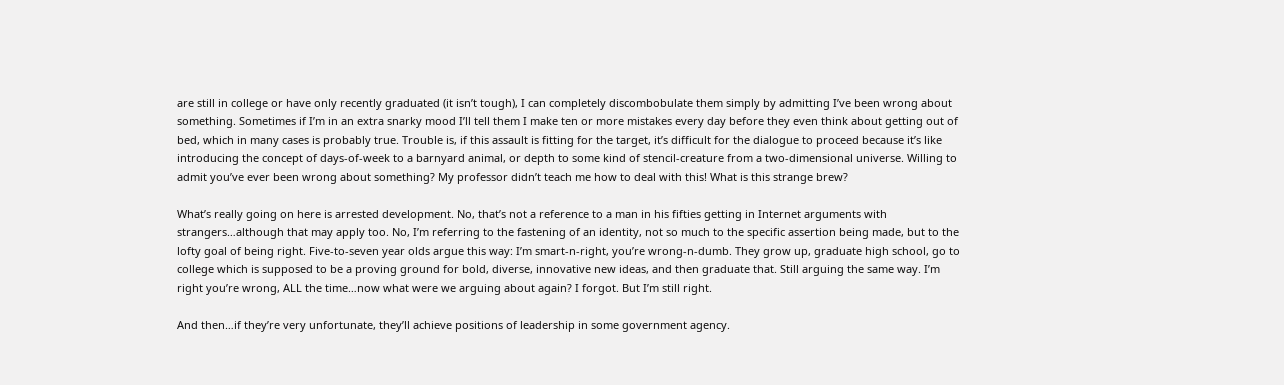are still in college or have only recently graduated (it isn’t tough), I can completely discombobulate them simply by admitting I’ve been wrong about something. Sometimes if I’m in an extra snarky mood I’ll tell them I make ten or more mistakes every day before they even think about getting out of bed, which in many cases is probably true. Trouble is, if this assault is fitting for the target, it’s difficult for the dialogue to proceed because it’s like introducing the concept of days-of-week to a barnyard animal, or depth to some kind of stencil-creature from a two-dimensional universe. Willing to admit you’ve ever been wrong about something? My professor didn’t teach me how to deal with this! What is this strange brew?

What’s really going on here is arrested development. No, that’s not a reference to a man in his fifties getting in Internet arguments with strangers…although that may apply too. No, I’m referring to the fastening of an identity, not so much to the specific assertion being made, but to the lofty goal of being right. Five-to-seven year olds argue this way: I’m smart-n-right, you’re wrong-n-dumb. They grow up, graduate high school, go to college which is supposed to be a proving ground for bold, diverse, innovative new ideas, and then graduate that. Still arguing the same way. I’m right you’re wrong, ALL the time…now what were we arguing about again? I forgot. But I’m still right.

And then…if they’re very unfortunate, they’ll achieve positions of leadership in some government agency.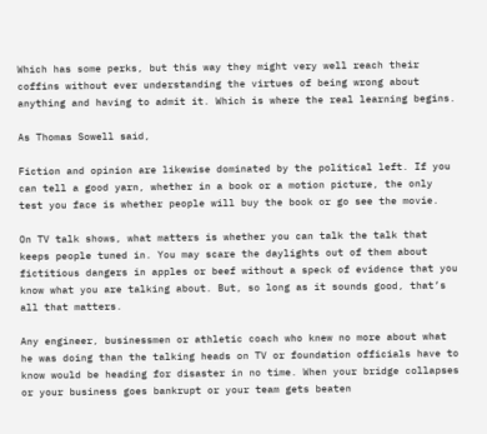Which has some perks, but this way they might very well reach their coffins without ever understanding the virtues of being wrong about anything and having to admit it. Which is where the real learning begins.

As Thomas Sowell said,

Fiction and opinion are likewise dominated by the political left. If you can tell a good yarn, whether in a book or a motion picture, the only test you face is whether people will buy the book or go see the movie.

On TV talk shows, what matters is whether you can talk the talk that keeps people tuned in. You may scare the daylights out of them about fictitious dangers in apples or beef without a speck of evidence that you know what you are talking about. But, so long as it sounds good, that’s all that matters.

Any engineer, businessmen or athletic coach who knew no more about what he was doing than the talking heads on TV or foundation officials have to know would be heading for disaster in no time. When your bridge collapses or your business goes bankrupt or your team gets beaten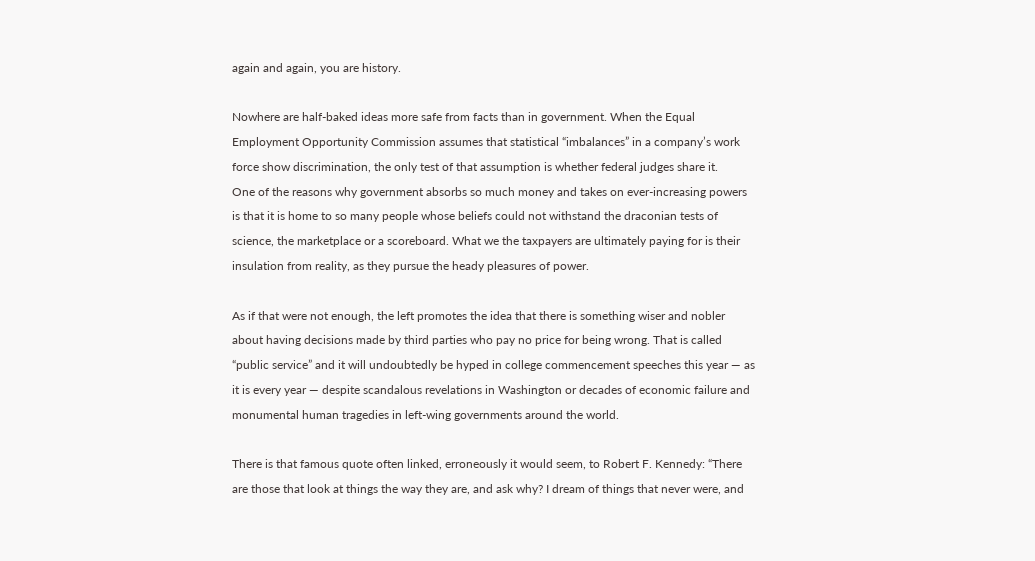again and again, you are history.

Nowhere are half-baked ideas more safe from facts than in government. When the Equal Employment Opportunity Commission assumes that statistical “imbalances” in a company’s work force show discrimination, the only test of that assumption is whether federal judges share it.
One of the reasons why government absorbs so much money and takes on ever-increasing powers is that it is home to so many people whose beliefs could not withstand the draconian tests of science, the marketplace or a scoreboard. What we the taxpayers are ultimately paying for is their insulation from reality, as they pursue the heady pleasures of power.

As if that were not enough, the left promotes the idea that there is something wiser and nobler about having decisions made by third parties who pay no price for being wrong. That is called “public service” and it will undoubtedly be hyped in college commencement speeches this year — as it is every year — despite scandalous revelations in Washington or decades of economic failure and monumental human tragedies in left-wing governments around the world.

There is that famous quote often linked, erroneously it would seem, to Robert F. Kennedy: “There are those that look at things the way they are, and ask why? I dream of things that never were, and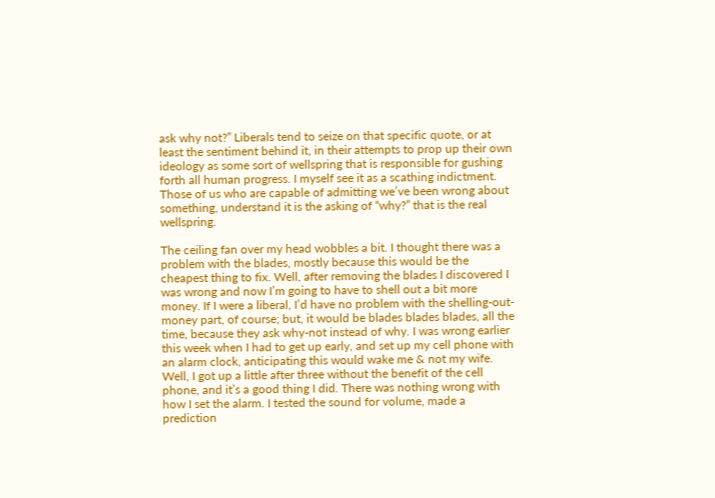ask why not?” Liberals tend to seize on that specific quote, or at least the sentiment behind it, in their attempts to prop up their own ideology as some sort of wellspring that is responsible for gushing forth all human progress. I myself see it as a scathing indictment. Those of us who are capable of admitting we’ve been wrong about something, understand it is the asking of “why?” that is the real wellspring.

The ceiling fan over my head wobbles a bit. I thought there was a problem with the blades, mostly because this would be the cheapest thing to fix. Well, after removing the blades I discovered I was wrong and now I’m going to have to shell out a bit more money. If I were a liberal, I’d have no problem with the shelling-out-money part, of course; but, it would be blades blades blades, all the time, because they ask why-not instead of why. I was wrong earlier this week when I had to get up early, and set up my cell phone with an alarm clock, anticipating this would wake me & not my wife. Well, I got up a little after three without the benefit of the cell phone, and it’s a good thing I did. There was nothing wrong with how I set the alarm. I tested the sound for volume, made a prediction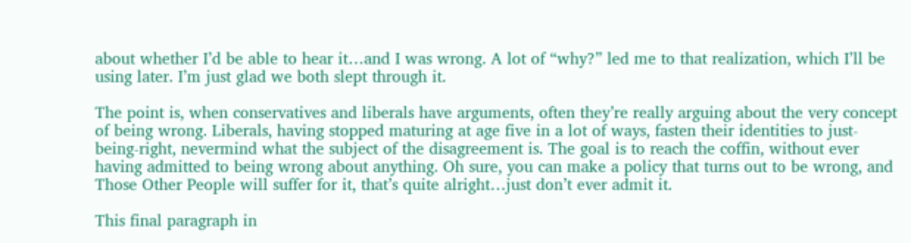about whether I’d be able to hear it…and I was wrong. A lot of “why?” led me to that realization, which I’ll be using later. I’m just glad we both slept through it.

The point is, when conservatives and liberals have arguments, often they’re really arguing about the very concept of being wrong. Liberals, having stopped maturing at age five in a lot of ways, fasten their identities to just-being-right, nevermind what the subject of the disagreement is. The goal is to reach the coffin, without ever having admitted to being wrong about anything. Oh sure, you can make a policy that turns out to be wrong, and Those Other People will suffer for it, that’s quite alright…just don’t ever admit it.

This final paragraph in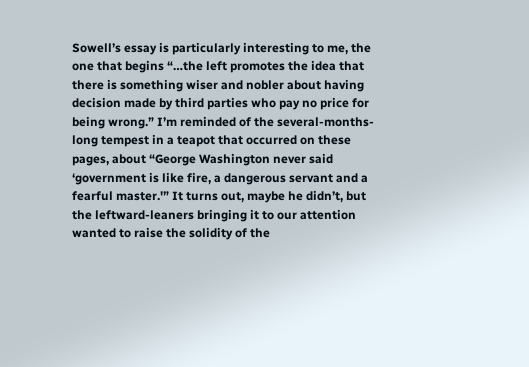Sowell’s essay is particularly interesting to me, the one that begins “…the left promotes the idea that there is something wiser and nobler about having decision made by third parties who pay no price for being wrong.” I’m reminded of the several-months-long tempest in a teapot that occurred on these pages, about “George Washington never said ‘government is like fire, a dangerous servant and a fearful master.'” It turns out, maybe he didn’t, but the leftward-leaners bringing it to our attention wanted to raise the solidity of the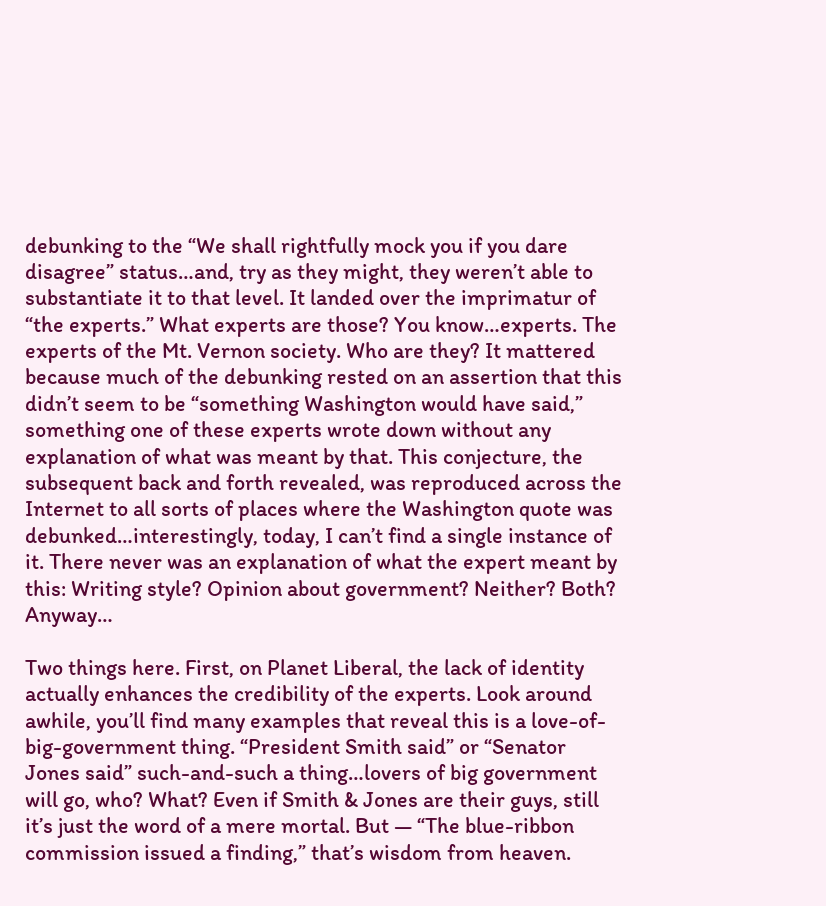debunking to the “We shall rightfully mock you if you dare disagree” status…and, try as they might, they weren’t able to substantiate it to that level. It landed over the imprimatur of “the experts.” What experts are those? You know…experts. The experts of the Mt. Vernon society. Who are they? It mattered because much of the debunking rested on an assertion that this didn’t seem to be “something Washington would have said,” something one of these experts wrote down without any explanation of what was meant by that. This conjecture, the subsequent back and forth revealed, was reproduced across the Internet to all sorts of places where the Washington quote was debunked…interestingly, today, I can’t find a single instance of it. There never was an explanation of what the expert meant by this: Writing style? Opinion about government? Neither? Both? Anyway…

Two things here. First, on Planet Liberal, the lack of identity actually enhances the credibility of the experts. Look around awhile, you’ll find many examples that reveal this is a love-of-big-government thing. “President Smith said” or “Senator Jones said” such-and-such a thing…lovers of big government will go, who? What? Even if Smith & Jones are their guys, still it’s just the word of a mere mortal. But — “The blue-ribbon commission issued a finding,” that’s wisdom from heaven.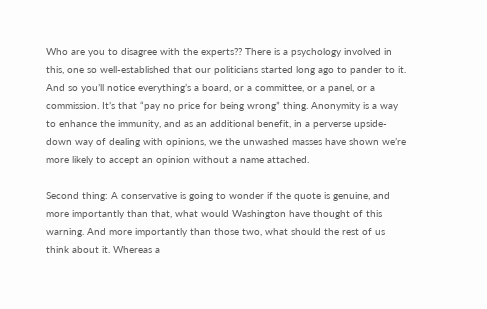Who are you to disagree with the experts?? There is a psychology involved in this, one so well-established that our politicians started long ago to pander to it. And so you’ll notice everything’s a board, or a committee, or a panel, or a commission. It’s that “pay no price for being wrong” thing. Anonymity is a way to enhance the immunity, and as an additional benefit, in a perverse upside-down way of dealing with opinions, we the unwashed masses have shown we’re more likely to accept an opinion without a name attached.

Second thing: A conservative is going to wonder if the quote is genuine, and more importantly than that, what would Washington have thought of this warning. And more importantly than those two, what should the rest of us think about it. Whereas a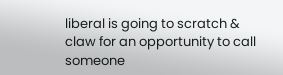liberal is going to scratch & claw for an opportunity to call someone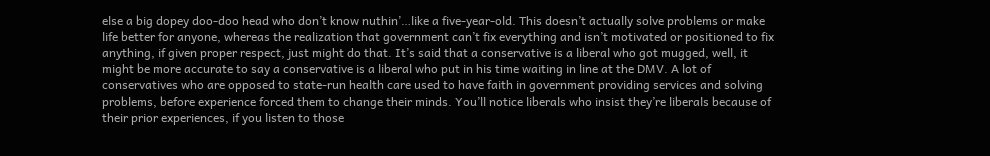else a big dopey doo-doo head who don’t know nuthin’…like a five-year-old. This doesn’t actually solve problems or make life better for anyone, whereas the realization that government can’t fix everything and isn’t motivated or positioned to fix anything, if given proper respect, just might do that. It’s said that a conservative is a liberal who got mugged, well, it might be more accurate to say a conservative is a liberal who put in his time waiting in line at the DMV. A lot of conservatives who are opposed to state-run health care used to have faith in government providing services and solving problems, before experience forced them to change their minds. You’ll notice liberals who insist they’re liberals because of their prior experiences, if you listen to those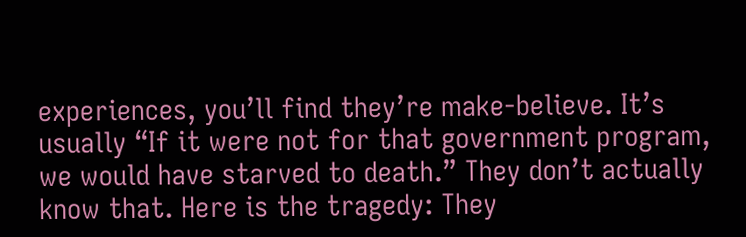experiences, you’ll find they’re make-believe. It’s usually “If it were not for that government program, we would have starved to death.” They don’t actually know that. Here is the tragedy: They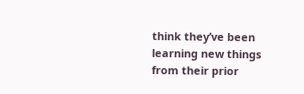think they’ve been learning new things from their prior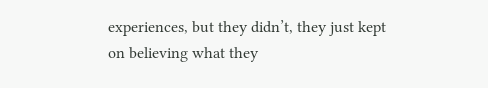experiences, but they didn’t, they just kept on believing what they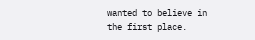wanted to believe in the first place.